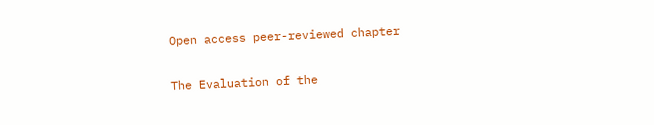Open access peer-reviewed chapter

The Evaluation of the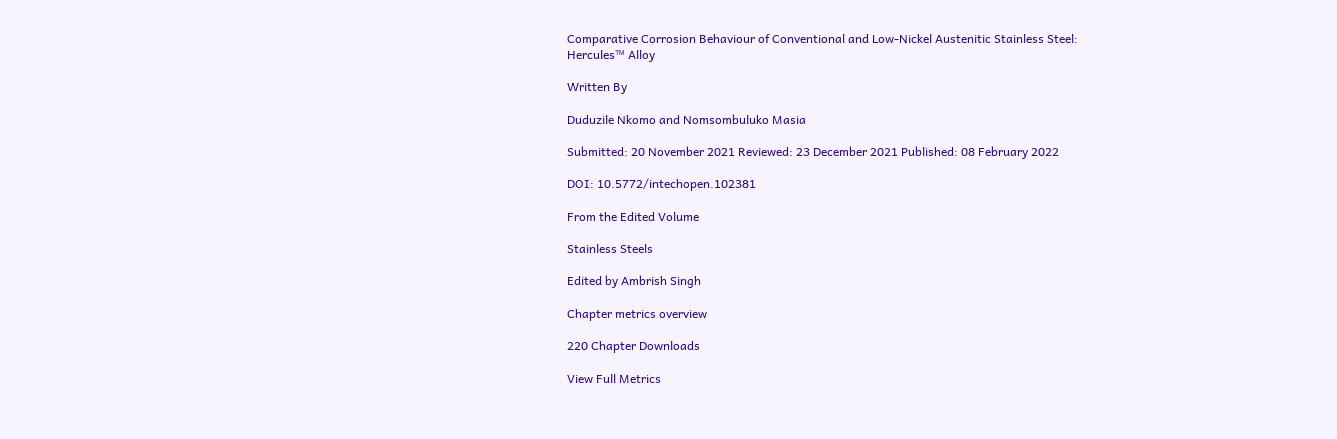Comparative Corrosion Behaviour of Conventional and Low-Nickel Austenitic Stainless Steel: Hercules™ Alloy

Written By

Duduzile Nkomo and Nomsombuluko Masia

Submitted: 20 November 2021 Reviewed: 23 December 2021 Published: 08 February 2022

DOI: 10.5772/intechopen.102381

From the Edited Volume

Stainless Steels

Edited by Ambrish Singh

Chapter metrics overview

220 Chapter Downloads

View Full Metrics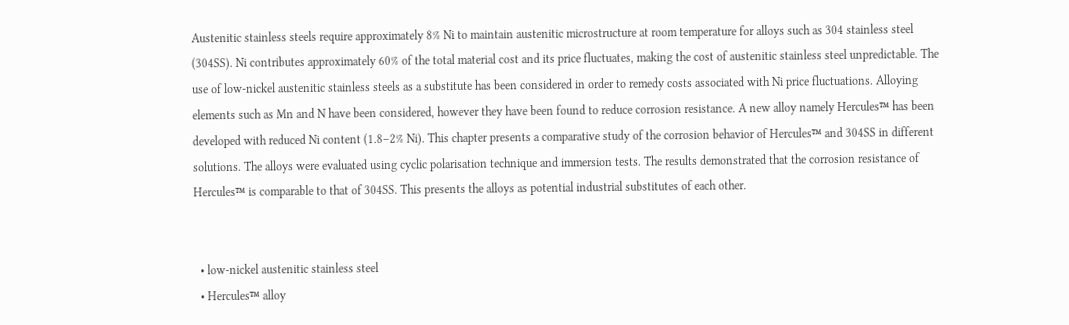Austenitic stainless steels require approximately 8% Ni to maintain austenitic microstructure at room temperature for alloys such as 304 stainless steel (304SS). Ni contributes approximately 60% of the total material cost and its price fluctuates, making the cost of austenitic stainless steel unpredictable. The use of low-nickel austenitic stainless steels as a substitute has been considered in order to remedy costs associated with Ni price fluctuations. Alloying elements such as Mn and N have been considered, however they have been found to reduce corrosion resistance. A new alloy namely Hercules™ has been developed with reduced Ni content (1.8–2% Ni). This chapter presents a comparative study of the corrosion behavior of Hercules™ and 304SS in different solutions. The alloys were evaluated using cyclic polarisation technique and immersion tests. The results demonstrated that the corrosion resistance of Hercules™ is comparable to that of 304SS. This presents the alloys as potential industrial substitutes of each other.


  • low-nickel austenitic stainless steel
  • Hercules™ alloy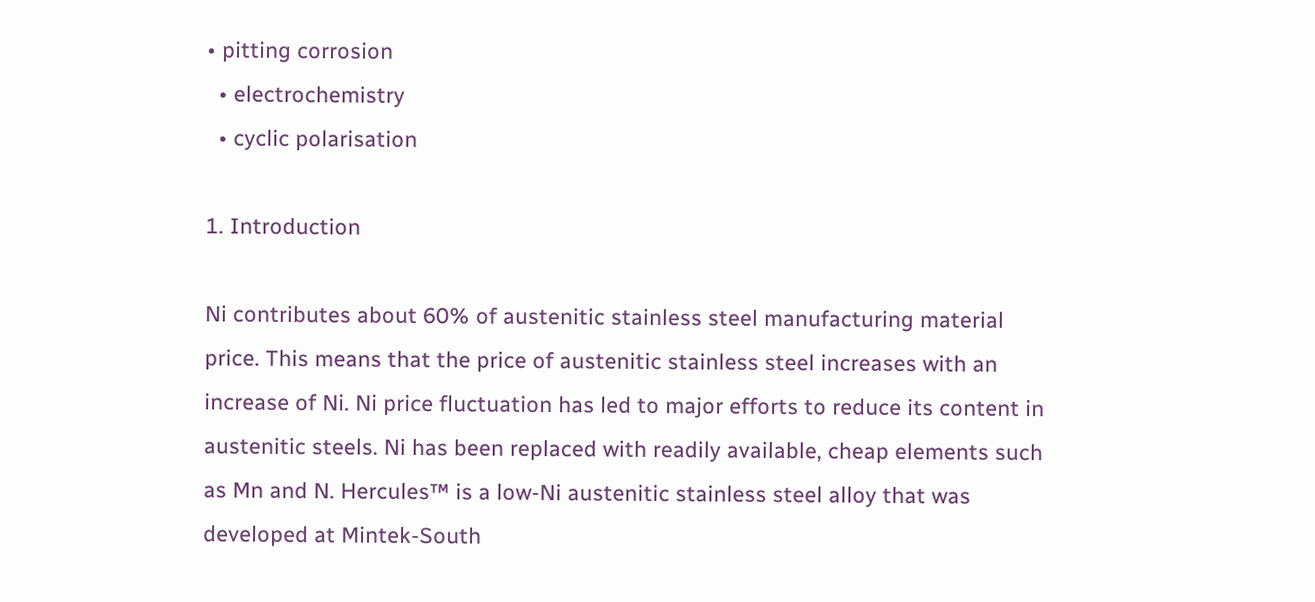• pitting corrosion
  • electrochemistry
  • cyclic polarisation

1. Introduction

Ni contributes about 60% of austenitic stainless steel manufacturing material price. This means that the price of austenitic stainless steel increases with an increase of Ni. Ni price fluctuation has led to major efforts to reduce its content in austenitic steels. Ni has been replaced with readily available, cheap elements such as Mn and N. Hercules™ is a low-Ni austenitic stainless steel alloy that was developed at Mintek-South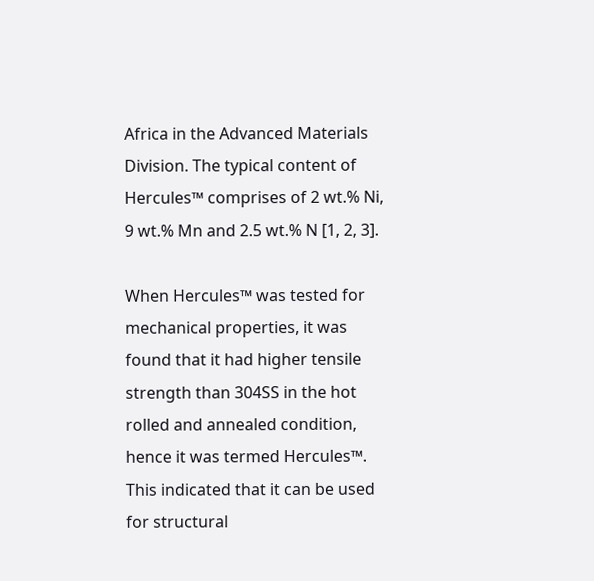Africa in the Advanced Materials Division. The typical content of Hercules™ comprises of 2 wt.% Ni, 9 wt.% Mn and 2.5 wt.% N [1, 2, 3].

When Hercules™ was tested for mechanical properties, it was found that it had higher tensile strength than 304SS in the hot rolled and annealed condition, hence it was termed Hercules™. This indicated that it can be used for structural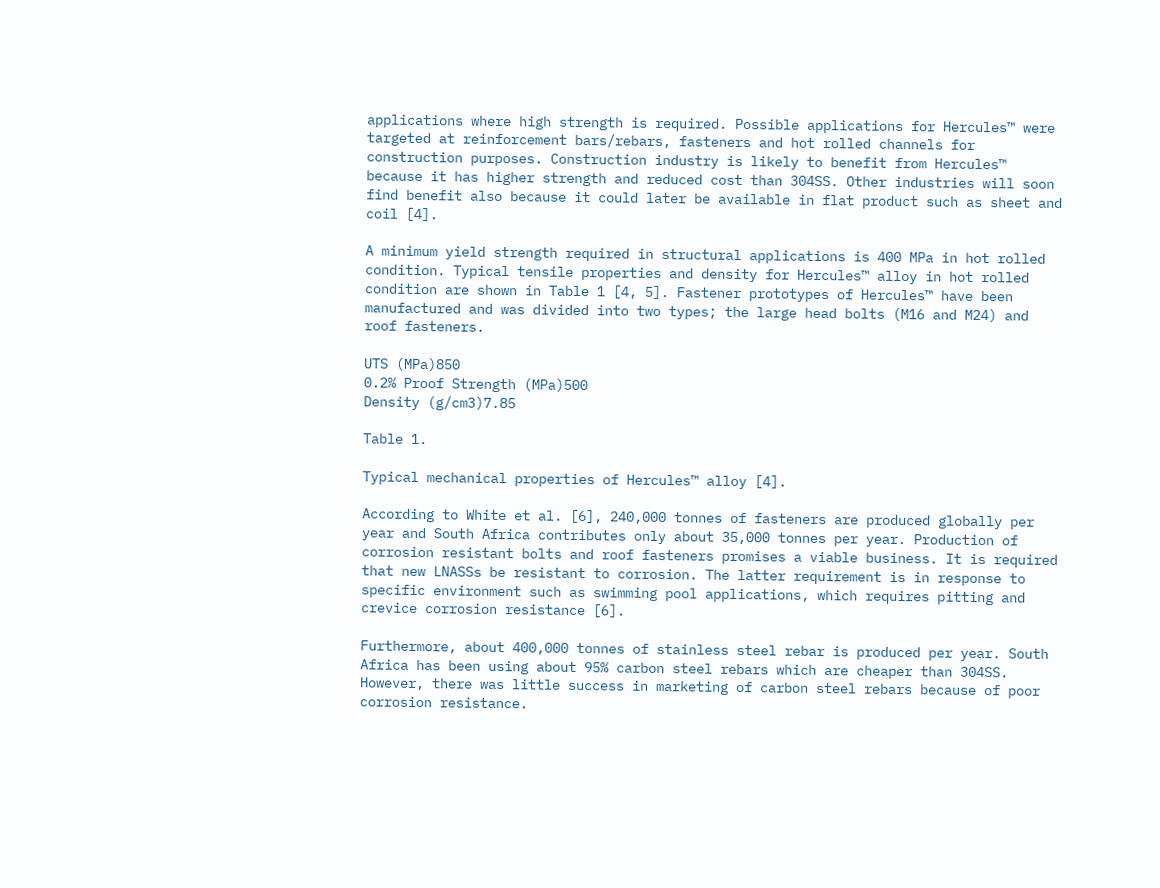applications where high strength is required. Possible applications for Hercules™ were targeted at reinforcement bars/rebars, fasteners and hot rolled channels for construction purposes. Construction industry is likely to benefit from Hercules™ because it has higher strength and reduced cost than 304SS. Other industries will soon find benefit also because it could later be available in flat product such as sheet and coil [4].

A minimum yield strength required in structural applications is 400 MPa in hot rolled condition. Typical tensile properties and density for Hercules™ alloy in hot rolled condition are shown in Table 1 [4, 5]. Fastener prototypes of Hercules™ have been manufactured and was divided into two types; the large head bolts (M16 and M24) and roof fasteners.

UTS (MPa)850
0.2% Proof Strength (MPa)500
Density (g/cm3)7.85

Table 1.

Typical mechanical properties of Hercules™ alloy [4].

According to White et al. [6], 240,000 tonnes of fasteners are produced globally per year and South Africa contributes only about 35,000 tonnes per year. Production of corrosion resistant bolts and roof fasteners promises a viable business. It is required that new LNASSs be resistant to corrosion. The latter requirement is in response to specific environment such as swimming pool applications, which requires pitting and crevice corrosion resistance [6].

Furthermore, about 400,000 tonnes of stainless steel rebar is produced per year. South Africa has been using about 95% carbon steel rebars which are cheaper than 304SS. However, there was little success in marketing of carbon steel rebars because of poor corrosion resistance.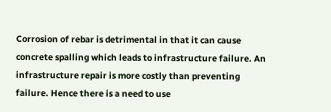Corrosion of rebar is detrimental in that it can cause concrete spalling which leads to infrastructure failure. An infrastructure repair is more costly than preventing failure. Hence there is a need to use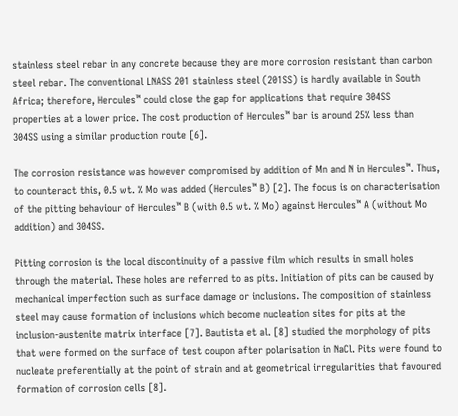stainless steel rebar in any concrete because they are more corrosion resistant than carbon steel rebar. The conventional LNASS 201 stainless steel (201SS) is hardly available in South Africa; therefore, Hercules™ could close the gap for applications that require 304SS properties at a lower price. The cost production of Hercules™ bar is around 25% less than 304SS using a similar production route [6].

The corrosion resistance was however compromised by addition of Mn and N in Hercules™. Thus, to counteract this, 0.5 wt. % Mo was added (Hercules™ B) [2]. The focus is on characterisation of the pitting behaviour of Hercules™ B (with 0.5 wt. % Mo) against Hercules™ A (without Mo addition) and 304SS.

Pitting corrosion is the local discontinuity of a passive film which results in small holes through the material. These holes are referred to as pits. Initiation of pits can be caused by mechanical imperfection such as surface damage or inclusions. The composition of stainless steel may cause formation of inclusions which become nucleation sites for pits at the inclusion-austenite matrix interface [7]. Bautista et al. [8] studied the morphology of pits that were formed on the surface of test coupon after polarisation in NaCl. Pits were found to nucleate preferentially at the point of strain and at geometrical irregularities that favoured formation of corrosion cells [8].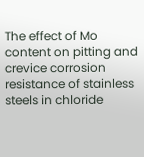The effect of Mo content on pitting and crevice corrosion resistance of stainless steels in chloride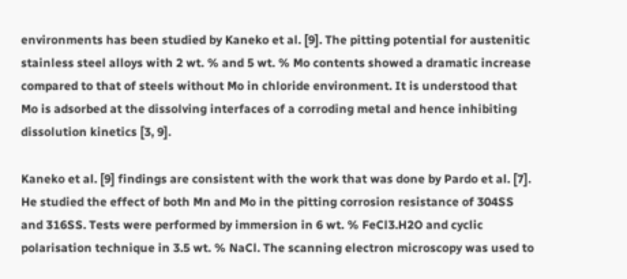environments has been studied by Kaneko et al. [9]. The pitting potential for austenitic stainless steel alloys with 2 wt. % and 5 wt. % Mo contents showed a dramatic increase compared to that of steels without Mo in chloride environment. It is understood that Mo is adsorbed at the dissolving interfaces of a corroding metal and hence inhibiting dissolution kinetics [3, 9].

Kaneko et al. [9] findings are consistent with the work that was done by Pardo et al. [7]. He studied the effect of both Mn and Mo in the pitting corrosion resistance of 304SS and 316SS. Tests were performed by immersion in 6 wt. % FeCl3.H2O and cyclic polarisation technique in 3.5 wt. % NaCl. The scanning electron microscopy was used to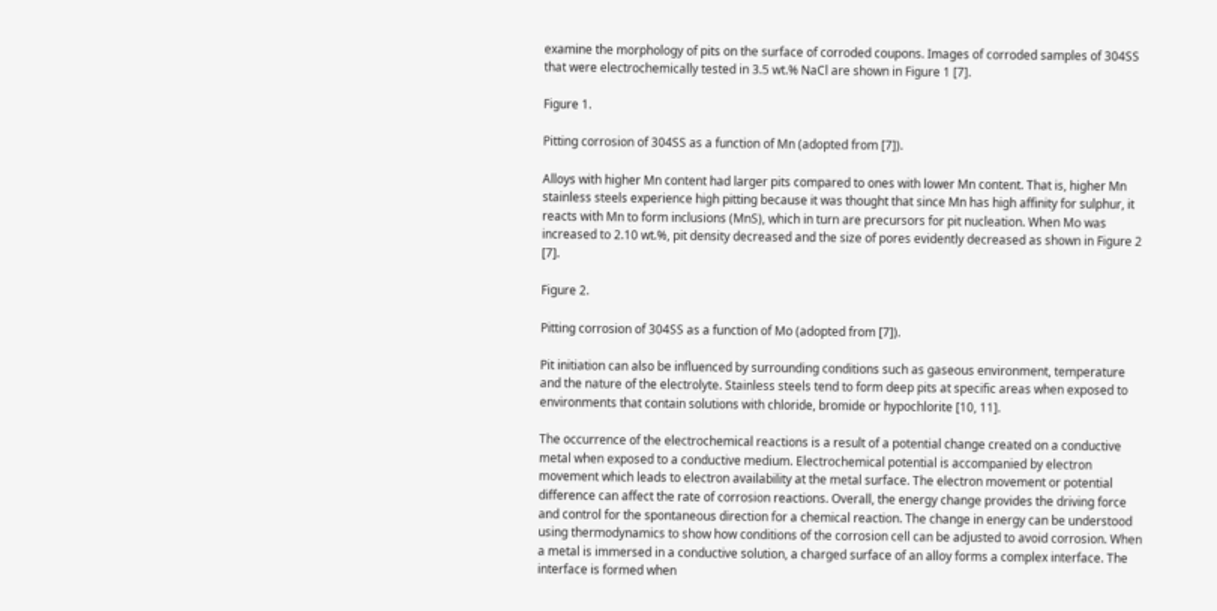examine the morphology of pits on the surface of corroded coupons. Images of corroded samples of 304SS that were electrochemically tested in 3.5 wt.% NaCl are shown in Figure 1 [7].

Figure 1.

Pitting corrosion of 304SS as a function of Mn (adopted from [7]).

Alloys with higher Mn content had larger pits compared to ones with lower Mn content. That is, higher Mn stainless steels experience high pitting because it was thought that since Mn has high affinity for sulphur, it reacts with Mn to form inclusions (MnS), which in turn are precursors for pit nucleation. When Mo was increased to 2.10 wt.%, pit density decreased and the size of pores evidently decreased as shown in Figure 2 [7].

Figure 2.

Pitting corrosion of 304SS as a function of Mo (adopted from [7]).

Pit initiation can also be influenced by surrounding conditions such as gaseous environment, temperature and the nature of the electrolyte. Stainless steels tend to form deep pits at specific areas when exposed to environments that contain solutions with chloride, bromide or hypochlorite [10, 11].

The occurrence of the electrochemical reactions is a result of a potential change created on a conductive metal when exposed to a conductive medium. Electrochemical potential is accompanied by electron movement which leads to electron availability at the metal surface. The electron movement or potential difference can affect the rate of corrosion reactions. Overall, the energy change provides the driving force and control for the spontaneous direction for a chemical reaction. The change in energy can be understood using thermodynamics to show how conditions of the corrosion cell can be adjusted to avoid corrosion. When a metal is immersed in a conductive solution, a charged surface of an alloy forms a complex interface. The interface is formed when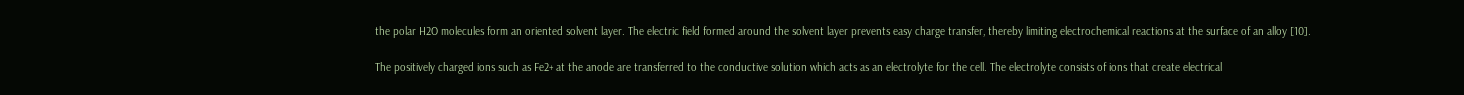the polar H2O molecules form an oriented solvent layer. The electric field formed around the solvent layer prevents easy charge transfer, thereby limiting electrochemical reactions at the surface of an alloy [10].

The positively charged ions such as Fe2+ at the anode are transferred to the conductive solution which acts as an electrolyte for the cell. The electrolyte consists of ions that create electrical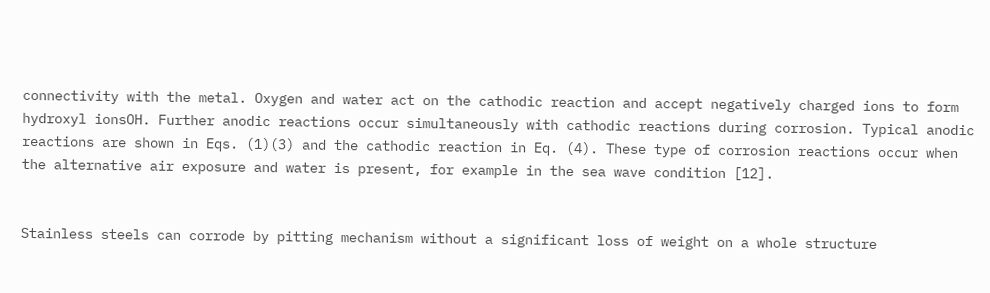connectivity with the metal. Oxygen and water act on the cathodic reaction and accept negatively charged ions to form hydroxyl ionsOH. Further anodic reactions occur simultaneously with cathodic reactions during corrosion. Typical anodic reactions are shown in Eqs. (1)(3) and the cathodic reaction in Eq. (4). These type of corrosion reactions occur when the alternative air exposure and water is present, for example in the sea wave condition [12].


Stainless steels can corrode by pitting mechanism without a significant loss of weight on a whole structure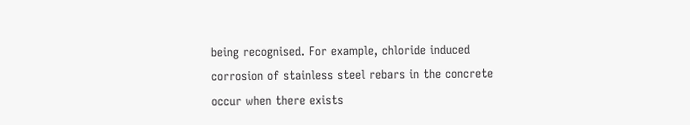being recognised. For example, chloride induced corrosion of stainless steel rebars in the concrete occur when there exists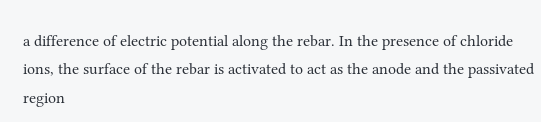a difference of electric potential along the rebar. In the presence of chloride ions, the surface of the rebar is activated to act as the anode and the passivated region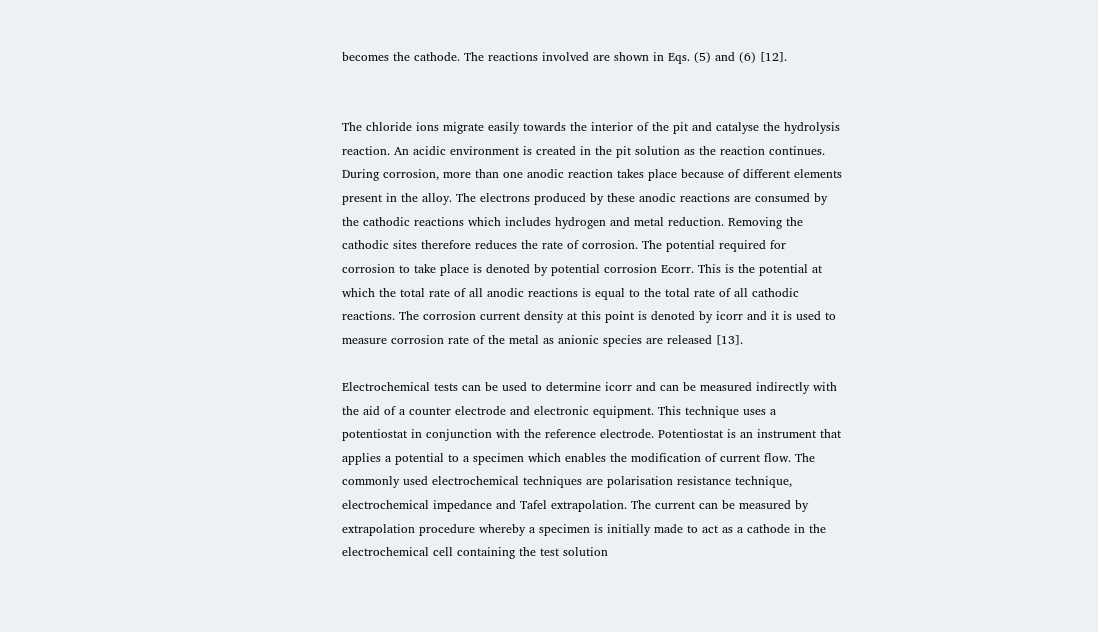becomes the cathode. The reactions involved are shown in Eqs. (5) and (6) [12].


The chloride ions migrate easily towards the interior of the pit and catalyse the hydrolysis reaction. An acidic environment is created in the pit solution as the reaction continues. During corrosion, more than one anodic reaction takes place because of different elements present in the alloy. The electrons produced by these anodic reactions are consumed by the cathodic reactions which includes hydrogen and metal reduction. Removing the cathodic sites therefore reduces the rate of corrosion. The potential required for corrosion to take place is denoted by potential corrosion Ecorr. This is the potential at which the total rate of all anodic reactions is equal to the total rate of all cathodic reactions. The corrosion current density at this point is denoted by icorr and it is used to measure corrosion rate of the metal as anionic species are released [13].

Electrochemical tests can be used to determine icorr and can be measured indirectly with the aid of a counter electrode and electronic equipment. This technique uses a potentiostat in conjunction with the reference electrode. Potentiostat is an instrument that applies a potential to a specimen which enables the modification of current flow. The commonly used electrochemical techniques are polarisation resistance technique, electrochemical impedance and Tafel extrapolation. The current can be measured by extrapolation procedure whereby a specimen is initially made to act as a cathode in the electrochemical cell containing the test solution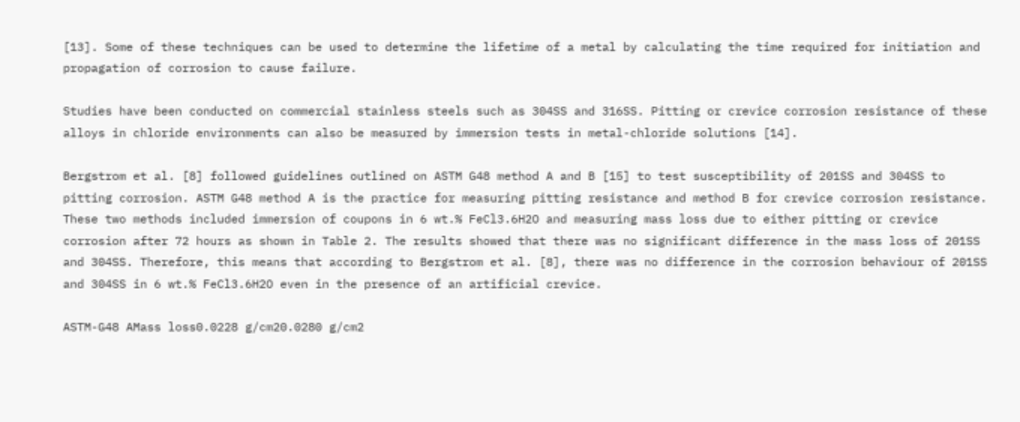[13]. Some of these techniques can be used to determine the lifetime of a metal by calculating the time required for initiation and propagation of corrosion to cause failure.

Studies have been conducted on commercial stainless steels such as 304SS and 316SS. Pitting or crevice corrosion resistance of these alloys in chloride environments can also be measured by immersion tests in metal-chloride solutions [14].

Bergstrom et al. [8] followed guidelines outlined on ASTM G48 method A and B [15] to test susceptibility of 201SS and 304SS to pitting corrosion. ASTM G48 method A is the practice for measuring pitting resistance and method B for crevice corrosion resistance. These two methods included immersion of coupons in 6 wt.% FeCl3.6H2O and measuring mass loss due to either pitting or crevice corrosion after 72 hours as shown in Table 2. The results showed that there was no significant difference in the mass loss of 201SS and 304SS. Therefore, this means that according to Bergstrom et al. [8], there was no difference in the corrosion behaviour of 201SS and 304SS in 6 wt.% FeCl3.6H2O even in the presence of an artificial crevice.

ASTM-G48 AMass loss0.0228 g/cm20.0280 g/cm2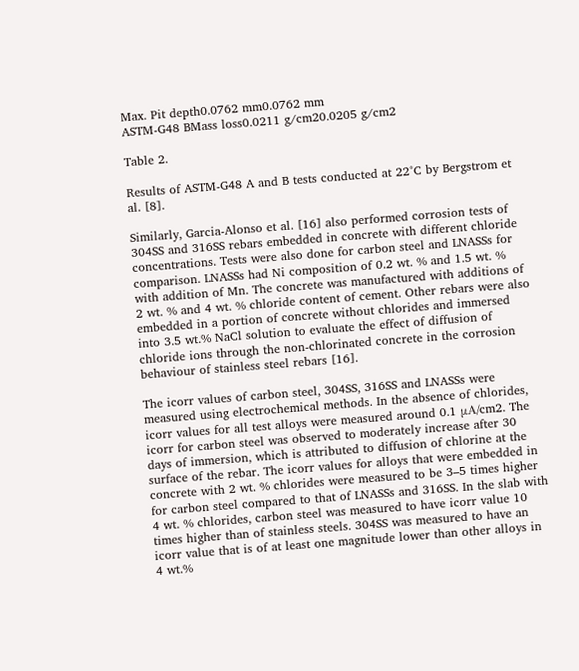Max. Pit depth0.0762 mm0.0762 mm
ASTM-G48 BMass loss0.0211 g/cm20.0205 g/cm2

Table 2.

Results of ASTM-G48 A and B tests conducted at 22°C by Bergstrom et al. [8].

Similarly, Garcia-Alonso et al. [16] also performed corrosion tests of 304SS and 316SS rebars embedded in concrete with different chloride concentrations. Tests were also done for carbon steel and LNASSs for comparison. LNASSs had Ni composition of 0.2 wt. % and 1.5 wt. % with addition of Mn. The concrete was manufactured with additions of 2 wt. % and 4 wt. % chloride content of cement. Other rebars were also embedded in a portion of concrete without chlorides and immersed into 3.5 wt.% NaCl solution to evaluate the effect of diffusion of chloride ions through the non-chlorinated concrete in the corrosion behaviour of stainless steel rebars [16].

The icorr values of carbon steel, 304SS, 316SS and LNASSs were measured using electrochemical methods. In the absence of chlorides, icorr values for all test alloys were measured around 0.1 μA/cm2. The icorr for carbon steel was observed to moderately increase after 30 days of immersion, which is attributed to diffusion of chlorine at the surface of the rebar. The icorr values for alloys that were embedded in concrete with 2 wt. % chlorides were measured to be 3–5 times higher for carbon steel compared to that of LNASSs and 316SS. In the slab with 4 wt. % chlorides, carbon steel was measured to have icorr value 10 times higher than of stainless steels. 304SS was measured to have an icorr value that is of at least one magnitude lower than other alloys in 4 wt.%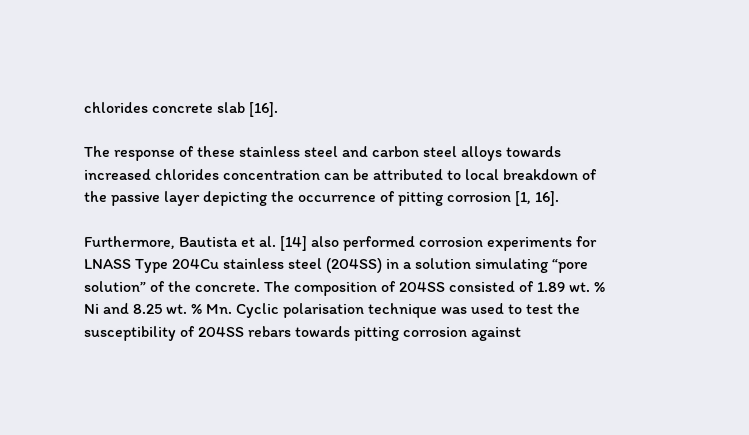chlorides concrete slab [16].

The response of these stainless steel and carbon steel alloys towards increased chlorides concentration can be attributed to local breakdown of the passive layer depicting the occurrence of pitting corrosion [1, 16].

Furthermore, Bautista et al. [14] also performed corrosion experiments for LNASS Type 204Cu stainless steel (204SS) in a solution simulating “pore solution” of the concrete. The composition of 204SS consisted of 1.89 wt. % Ni and 8.25 wt. % Mn. Cyclic polarisation technique was used to test the susceptibility of 204SS rebars towards pitting corrosion against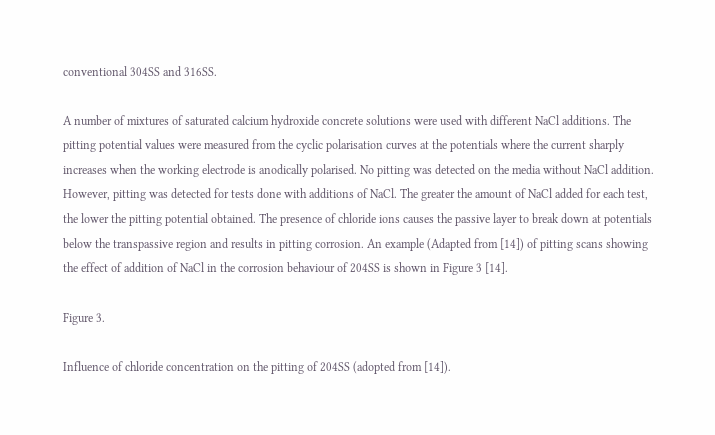conventional 304SS and 316SS.

A number of mixtures of saturated calcium hydroxide concrete solutions were used with different NaCl additions. The pitting potential values were measured from the cyclic polarisation curves at the potentials where the current sharply increases when the working electrode is anodically polarised. No pitting was detected on the media without NaCl addition. However, pitting was detected for tests done with additions of NaCl. The greater the amount of NaCl added for each test, the lower the pitting potential obtained. The presence of chloride ions causes the passive layer to break down at potentials below the transpassive region and results in pitting corrosion. An example (Adapted from [14]) of pitting scans showing the effect of addition of NaCl in the corrosion behaviour of 204SS is shown in Figure 3 [14].

Figure 3.

Influence of chloride concentration on the pitting of 204SS (adopted from [14]).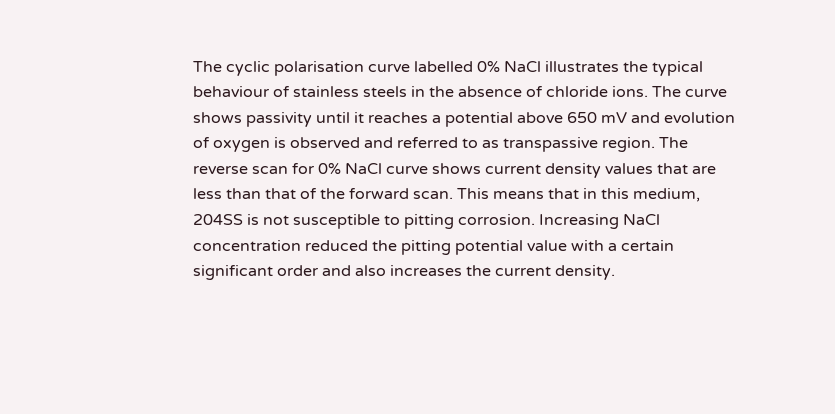The cyclic polarisation curve labelled 0% NaCl illustrates the typical behaviour of stainless steels in the absence of chloride ions. The curve shows passivity until it reaches a potential above 650 mV and evolution of oxygen is observed and referred to as transpassive region. The reverse scan for 0% NaCl curve shows current density values that are less than that of the forward scan. This means that in this medium, 204SS is not susceptible to pitting corrosion. Increasing NaCl concentration reduced the pitting potential value with a certain significant order and also increases the current density.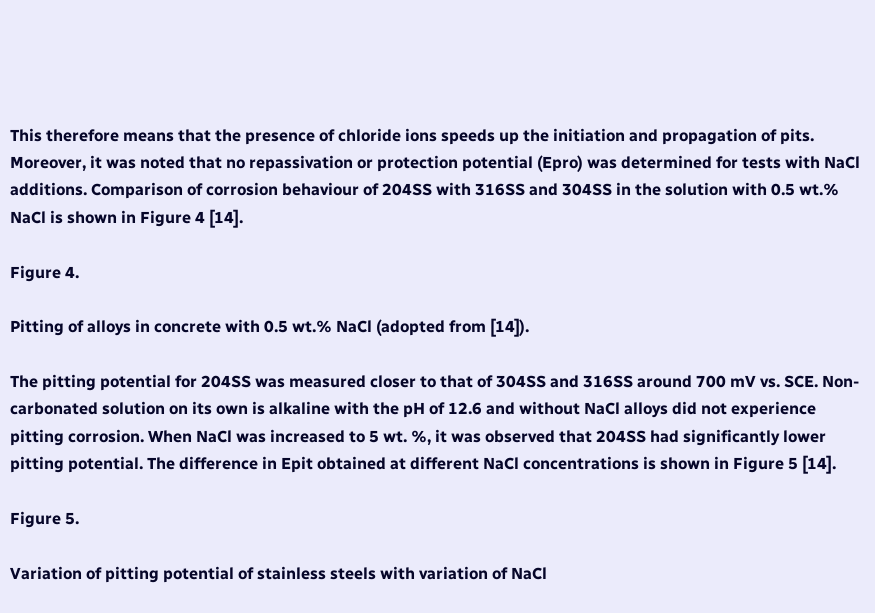This therefore means that the presence of chloride ions speeds up the initiation and propagation of pits. Moreover, it was noted that no repassivation or protection potential (Epro) was determined for tests with NaCl additions. Comparison of corrosion behaviour of 204SS with 316SS and 304SS in the solution with 0.5 wt.% NaCl is shown in Figure 4 [14].

Figure 4.

Pitting of alloys in concrete with 0.5 wt.% NaCl (adopted from [14]).

The pitting potential for 204SS was measured closer to that of 304SS and 316SS around 700 mV vs. SCE. Non-carbonated solution on its own is alkaline with the pH of 12.6 and without NaCl alloys did not experience pitting corrosion. When NaCl was increased to 5 wt. %, it was observed that 204SS had significantly lower pitting potential. The difference in Epit obtained at different NaCl concentrations is shown in Figure 5 [14].

Figure 5.

Variation of pitting potential of stainless steels with variation of NaCl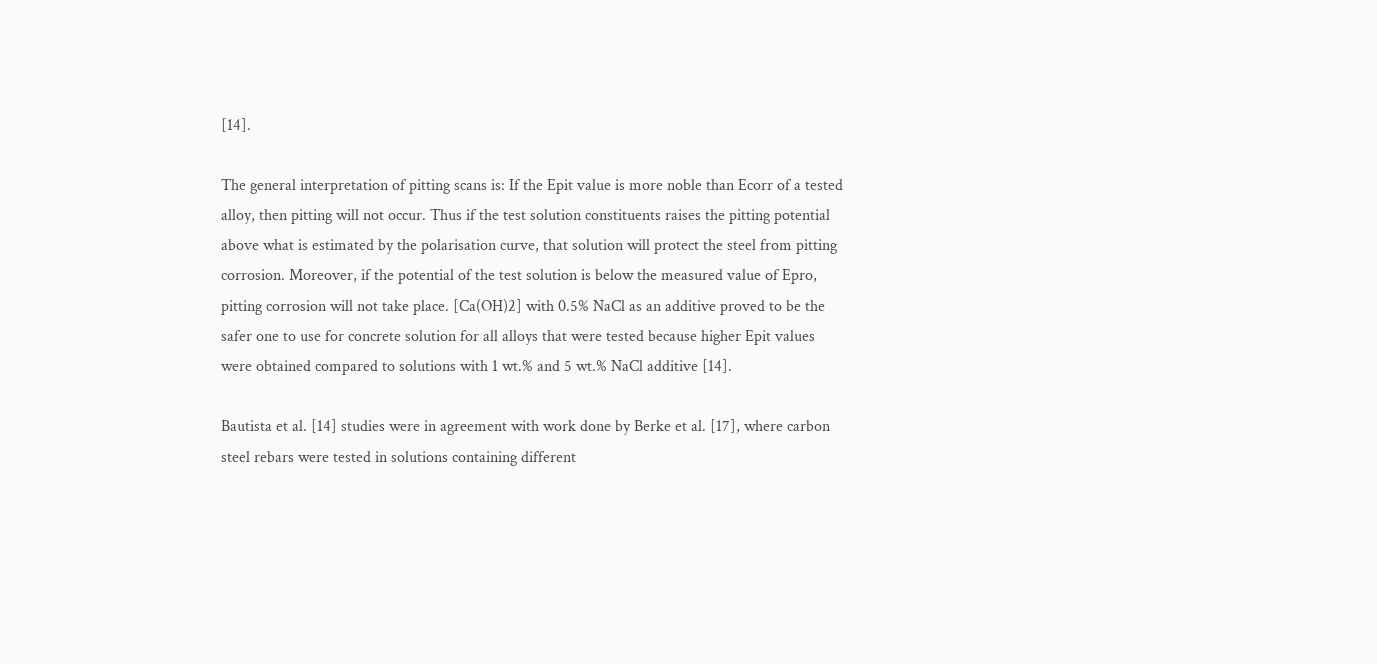[14].

The general interpretation of pitting scans is: If the Epit value is more noble than Ecorr of a tested alloy, then pitting will not occur. Thus if the test solution constituents raises the pitting potential above what is estimated by the polarisation curve, that solution will protect the steel from pitting corrosion. Moreover, if the potential of the test solution is below the measured value of Epro, pitting corrosion will not take place. [Ca(OH)2] with 0.5% NaCl as an additive proved to be the safer one to use for concrete solution for all alloys that were tested because higher Epit values were obtained compared to solutions with 1 wt.% and 5 wt.% NaCl additive [14].

Bautista et al. [14] studies were in agreement with work done by Berke et al. [17], where carbon steel rebars were tested in solutions containing different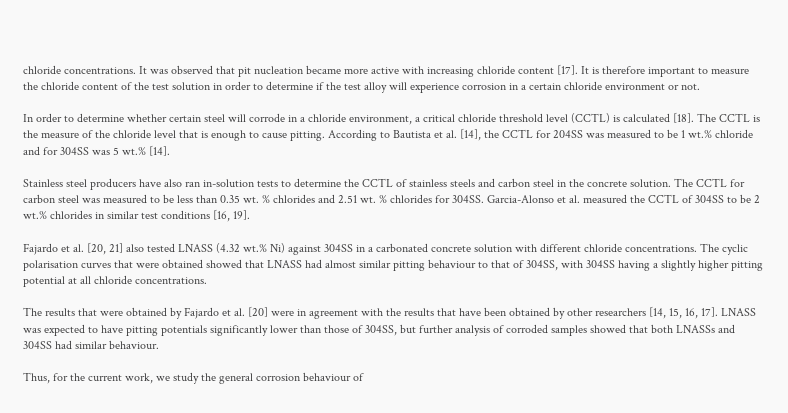chloride concentrations. It was observed that pit nucleation became more active with increasing chloride content [17]. It is therefore important to measure the chloride content of the test solution in order to determine if the test alloy will experience corrosion in a certain chloride environment or not.

In order to determine whether certain steel will corrode in a chloride environment, a critical chloride threshold level (CCTL) is calculated [18]. The CCTL is the measure of the chloride level that is enough to cause pitting. According to Bautista et al. [14], the CCTL for 204SS was measured to be 1 wt.% chloride and for 304SS was 5 wt.% [14].

Stainless steel producers have also ran in-solution tests to determine the CCTL of stainless steels and carbon steel in the concrete solution. The CCTL for carbon steel was measured to be less than 0.35 wt. % chlorides and 2.51 wt. % chlorides for 304SS. Garcia-Alonso et al. measured the CCTL of 304SS to be 2 wt.% chlorides in similar test conditions [16, 19].

Fajardo et al. [20, 21] also tested LNASS (4.32 wt.% Ni) against 304SS in a carbonated concrete solution with different chloride concentrations. The cyclic polarisation curves that were obtained showed that LNASS had almost similar pitting behaviour to that of 304SS, with 304SS having a slightly higher pitting potential at all chloride concentrations.

The results that were obtained by Fajardo et al. [20] were in agreement with the results that have been obtained by other researchers [14, 15, 16, 17]. LNASS was expected to have pitting potentials significantly lower than those of 304SS, but further analysis of corroded samples showed that both LNASSs and 304SS had similar behaviour.

Thus, for the current work, we study the general corrosion behaviour of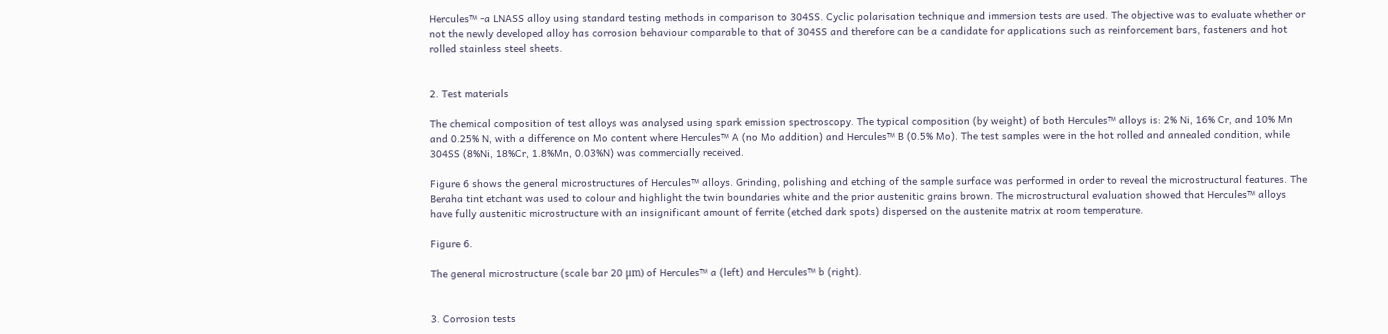Hercules™ -a LNASS alloy using standard testing methods in comparison to 304SS. Cyclic polarisation technique and immersion tests are used. The objective was to evaluate whether or not the newly developed alloy has corrosion behaviour comparable to that of 304SS and therefore can be a candidate for applications such as reinforcement bars, fasteners and hot rolled stainless steel sheets.


2. Test materials

The chemical composition of test alloys was analysed using spark emission spectroscopy. The typical composition (by weight) of both Hercules™ alloys is: 2% Ni, 16% Cr, and 10% Mn and 0.25% N, with a difference on Mo content where Hercules™ A (no Mo addition) and Hercules™ B (0.5% Mo). The test samples were in the hot rolled and annealed condition, while 304SS (8%Ni, 18%Cr, 1.8%Mn, 0.03%N) was commercially received.

Figure 6 shows the general microstructures of Hercules™ alloys. Grinding, polishing and etching of the sample surface was performed in order to reveal the microstructural features. The Beraha tint etchant was used to colour and highlight the twin boundaries white and the prior austenitic grains brown. The microstructural evaluation showed that Hercules™ alloys have fully austenitic microstructure with an insignificant amount of ferrite (etched dark spots) dispersed on the austenite matrix at room temperature.

Figure 6.

The general microstructure (scale bar 20 μm) of Hercules™ a (left) and Hercules™ b (right).


3. Corrosion tests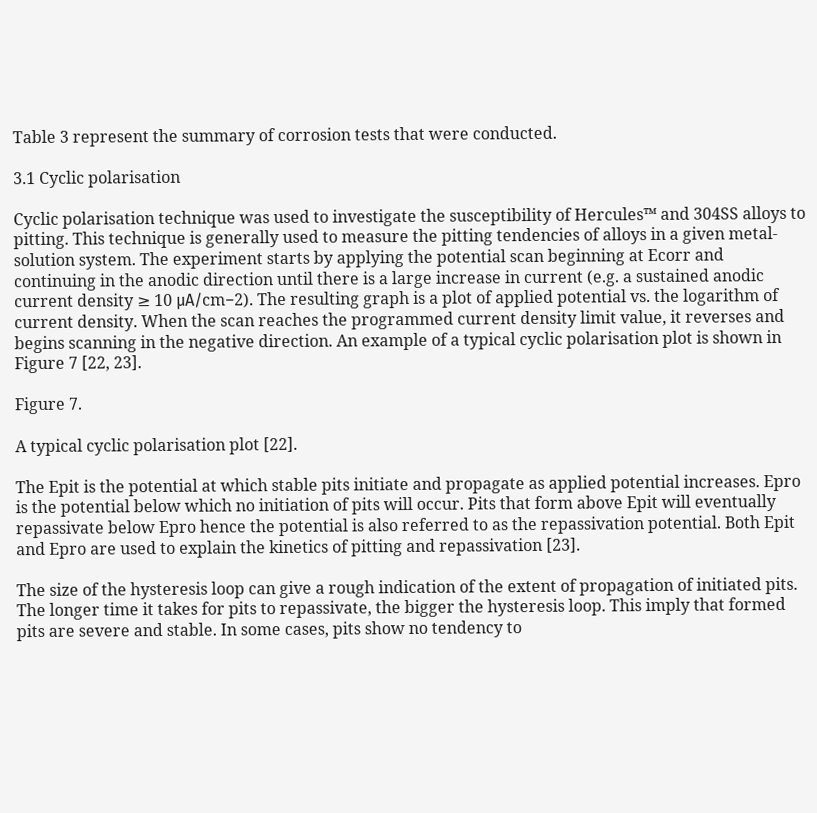Table 3 represent the summary of corrosion tests that were conducted.

3.1 Cyclic polarisation

Cyclic polarisation technique was used to investigate the susceptibility of Hercules™ and 304SS alloys to pitting. This technique is generally used to measure the pitting tendencies of alloys in a given metal-solution system. The experiment starts by applying the potential scan beginning at Ecorr and continuing in the anodic direction until there is a large increase in current (e.g. a sustained anodic current density ≥ 10 μA/cm−2). The resulting graph is a plot of applied potential vs. the logarithm of current density. When the scan reaches the programmed current density limit value, it reverses and begins scanning in the negative direction. An example of a typical cyclic polarisation plot is shown in Figure 7 [22, 23].

Figure 7.

A typical cyclic polarisation plot [22].

The Epit is the potential at which stable pits initiate and propagate as applied potential increases. Epro is the potential below which no initiation of pits will occur. Pits that form above Epit will eventually repassivate below Epro hence the potential is also referred to as the repassivation potential. Both Epit and Epro are used to explain the kinetics of pitting and repassivation [23].

The size of the hysteresis loop can give a rough indication of the extent of propagation of initiated pits. The longer time it takes for pits to repassivate, the bigger the hysteresis loop. This imply that formed pits are severe and stable. In some cases, pits show no tendency to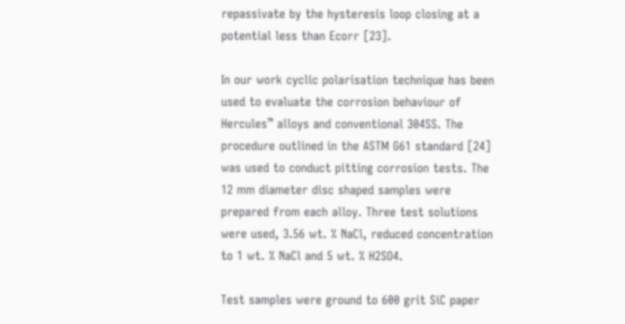repassivate by the hysteresis loop closing at a potential less than Ecorr [23].

In our work cyclic polarisation technique has been used to evaluate the corrosion behaviour of Hercules™ alloys and conventional 304SS. The procedure outlined in the ASTM G61 standard [24] was used to conduct pitting corrosion tests. The 12 mm diameter disc shaped samples were prepared from each alloy. Three test solutions were used, 3.56 wt. % NaCl, reduced concentration to 1 wt. % NaCl and 5 wt. % H2SO4.

Test samples were ground to 600 grit SiC paper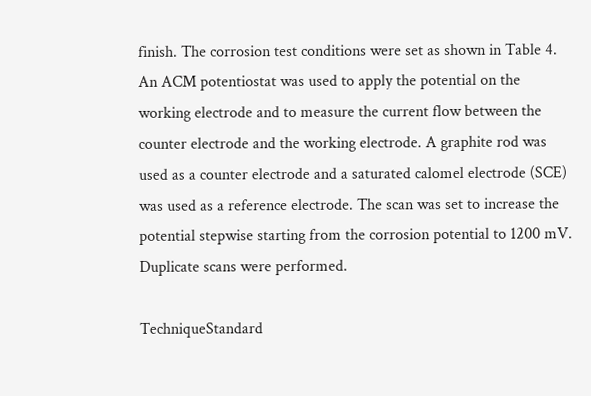finish. The corrosion test conditions were set as shown in Table 4. An ACM potentiostat was used to apply the potential on the working electrode and to measure the current flow between the counter electrode and the working electrode. A graphite rod was used as a counter electrode and a saturated calomel electrode (SCE) was used as a reference electrode. The scan was set to increase the potential stepwise starting from the corrosion potential to 1200 mV. Duplicate scans were performed.

TechniqueStandard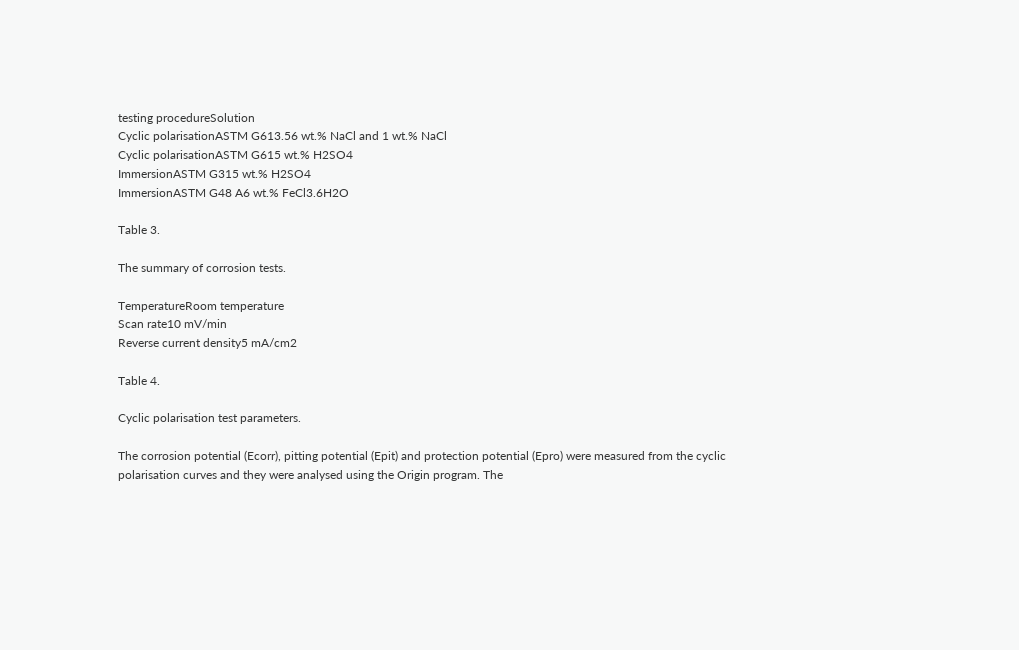testing procedureSolution
Cyclic polarisationASTM G613.56 wt.% NaCl and 1 wt.% NaCl
Cyclic polarisationASTM G615 wt.% H2SO4
ImmersionASTM G315 wt.% H2SO4
ImmersionASTM G48 A6 wt.% FeCl3.6H2O

Table 3.

The summary of corrosion tests.

TemperatureRoom temperature
Scan rate10 mV/min
Reverse current density5 mA/cm2

Table 4.

Cyclic polarisation test parameters.

The corrosion potential (Ecorr), pitting potential (Epit) and protection potential (Epro) were measured from the cyclic polarisation curves and they were analysed using the Origin program. The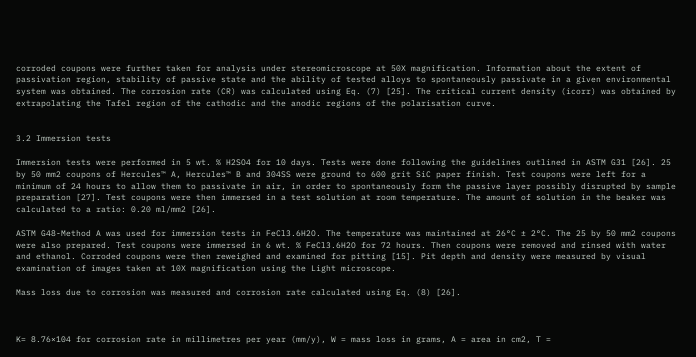corroded coupons were further taken for analysis under stereomicroscope at 50X magnification. Information about the extent of passivation region, stability of passive state and the ability of tested alloys to spontaneously passivate in a given environmental system was obtained. The corrosion rate (CR) was calculated using Eq. (7) [25]. The critical current density (icorr) was obtained by extrapolating the Tafel region of the cathodic and the anodic regions of the polarisation curve.


3.2 Immersion tests

Immersion tests were performed in 5 wt. % H2SO4 for 10 days. Tests were done following the guidelines outlined in ASTM G31 [26]. 25 by 50 mm2 coupons of Hercules™ A, Hercules™ B and 304SS were ground to 600 grit SiC paper finish. Test coupons were left for a minimum of 24 hours to allow them to passivate in air, in order to spontaneously form the passive layer possibly disrupted by sample preparation [27]. Test coupons were then immersed in a test solution at room temperature. The amount of solution in the beaker was calculated to a ratio: 0.20 ml/mm2 [26].

ASTM G48-Method A was used for immersion tests in FeCl3.6H2O. The temperature was maintained at 26°C ± 2°C. The 25 by 50 mm2 coupons were also prepared. Test coupons were immersed in 6 wt. % FeCl3.6H2O for 72 hours. Then coupons were removed and rinsed with water and ethanol. Corroded coupons were then reweighed and examined for pitting [15]. Pit depth and density were measured by visual examination of images taken at 10X magnification using the Light microscope.

Mass loss due to corrosion was measured and corrosion rate calculated using Eq. (8) [26].



K= 8.76×104 for corrosion rate in millimetres per year (mm/y), W = mass loss in grams, A = area in cm2, T =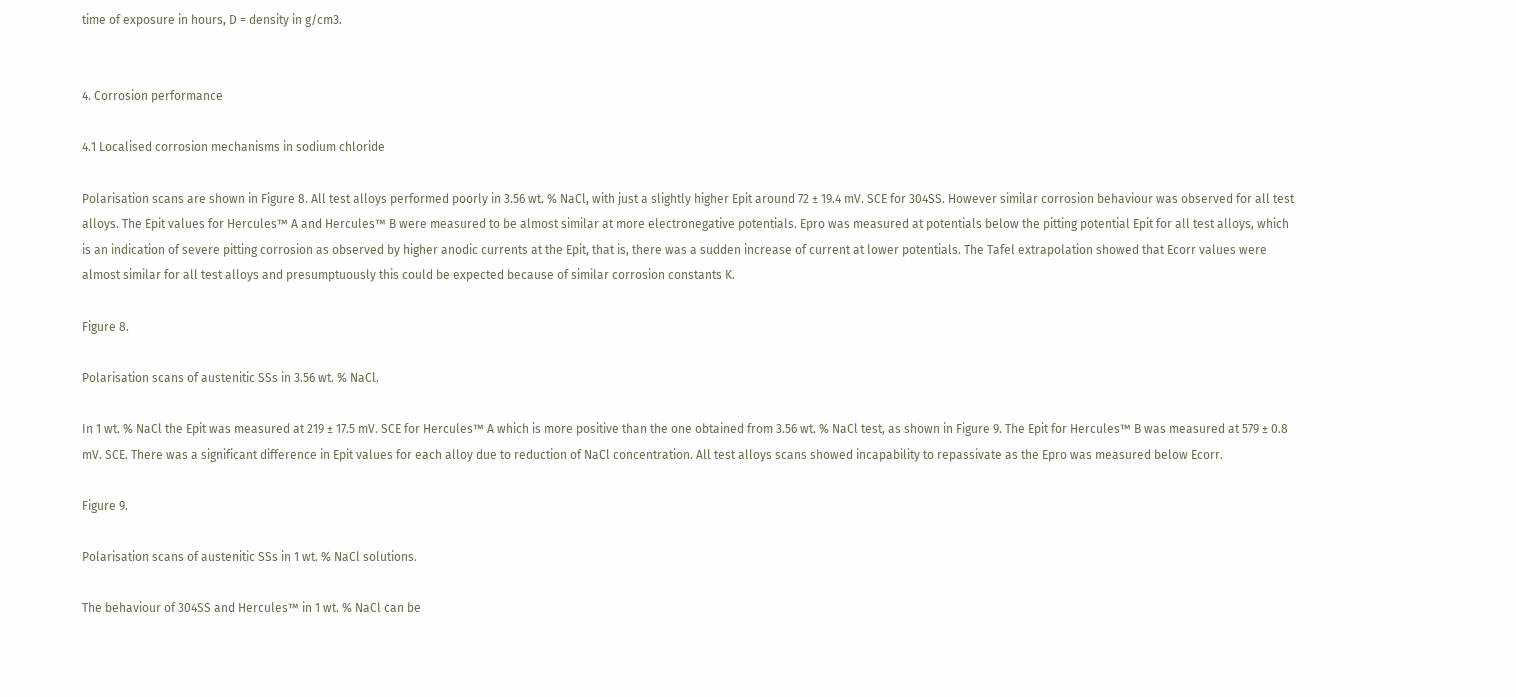time of exposure in hours, D = density in g/cm3.


4. Corrosion performance

4.1 Localised corrosion mechanisms in sodium chloride

Polarisation scans are shown in Figure 8. All test alloys performed poorly in 3.56 wt. % NaCl, with just a slightly higher Epit around 72 ± 19.4 mV. SCE for 304SS. However similar corrosion behaviour was observed for all test alloys. The Epit values for Hercules™ A and Hercules™ B were measured to be almost similar at more electronegative potentials. Epro was measured at potentials below the pitting potential Epit for all test alloys, which is an indication of severe pitting corrosion as observed by higher anodic currents at the Epit, that is, there was a sudden increase of current at lower potentials. The Tafel extrapolation showed that Ecorr values were almost similar for all test alloys and presumptuously this could be expected because of similar corrosion constants K.

Figure 8.

Polarisation scans of austenitic SSs in 3.56 wt. % NaCl.

In 1 wt. % NaCl the Epit was measured at 219 ± 17.5 mV. SCE for Hercules™ A which is more positive than the one obtained from 3.56 wt. % NaCl test, as shown in Figure 9. The Epit for Hercules™ B was measured at 579 ± 0.8 mV. SCE. There was a significant difference in Epit values for each alloy due to reduction of NaCl concentration. All test alloys scans showed incapability to repassivate as the Epro was measured below Ecorr.

Figure 9.

Polarisation scans of austenitic SSs in 1 wt. % NaCl solutions.

The behaviour of 304SS and Hercules™ in 1 wt. % NaCl can be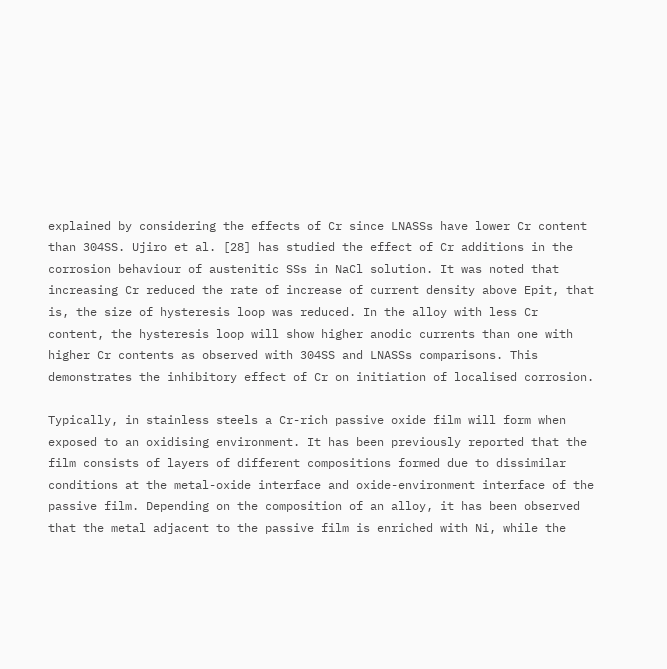explained by considering the effects of Cr since LNASSs have lower Cr content than 304SS. Ujiro et al. [28] has studied the effect of Cr additions in the corrosion behaviour of austenitic SSs in NaCl solution. It was noted that increasing Cr reduced the rate of increase of current density above Epit, that is, the size of hysteresis loop was reduced. In the alloy with less Cr content, the hysteresis loop will show higher anodic currents than one with higher Cr contents as observed with 304SS and LNASSs comparisons. This demonstrates the inhibitory effect of Cr on initiation of localised corrosion.

Typically, in stainless steels a Cr-rich passive oxide film will form when exposed to an oxidising environment. It has been previously reported that the film consists of layers of different compositions formed due to dissimilar conditions at the metal-oxide interface and oxide-environment interface of the passive film. Depending on the composition of an alloy, it has been observed that the metal adjacent to the passive film is enriched with Ni, while the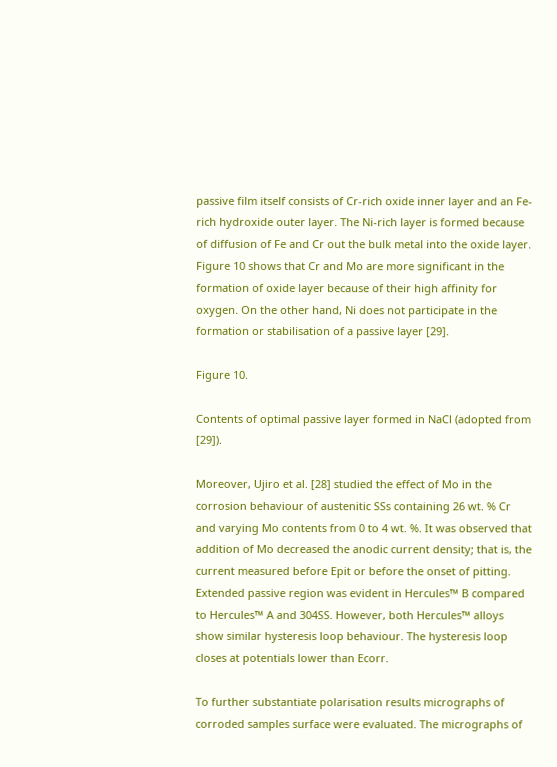passive film itself consists of Cr-rich oxide inner layer and an Fe-rich hydroxide outer layer. The Ni-rich layer is formed because of diffusion of Fe and Cr out the bulk metal into the oxide layer. Figure 10 shows that Cr and Mo are more significant in the formation of oxide layer because of their high affinity for oxygen. On the other hand, Ni does not participate in the formation or stabilisation of a passive layer [29].

Figure 10.

Contents of optimal passive layer formed in NaCl (adopted from [29]).

Moreover, Ujiro et al. [28] studied the effect of Mo in the corrosion behaviour of austenitic SSs containing 26 wt. % Cr and varying Mo contents from 0 to 4 wt. %. It was observed that addition of Mo decreased the anodic current density; that is, the current measured before Epit or before the onset of pitting. Extended passive region was evident in Hercules™ B compared to Hercules™ A and 304SS. However, both Hercules™ alloys show similar hysteresis loop behaviour. The hysteresis loop closes at potentials lower than Ecorr.

To further substantiate polarisation results micrographs of corroded samples surface were evaluated. The micrographs of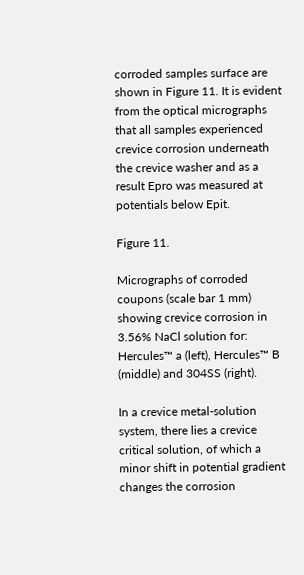corroded samples surface are shown in Figure 11. It is evident from the optical micrographs that all samples experienced crevice corrosion underneath the crevice washer and as a result Epro was measured at potentials below Epit.

Figure 11.

Micrographs of corroded coupons (scale bar 1 mm) showing crevice corrosion in 3.56% NaCl solution for: Hercules™ a (left), Hercules™ B (middle) and 304SS (right).

In a crevice metal-solution system, there lies a crevice critical solution, of which a minor shift in potential gradient changes the corrosion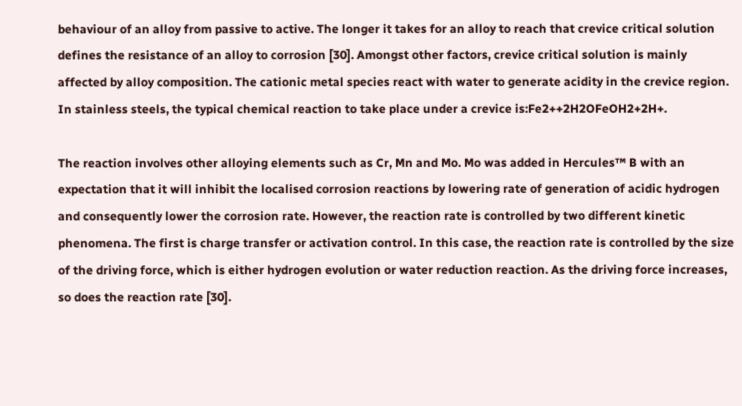behaviour of an alloy from passive to active. The longer it takes for an alloy to reach that crevice critical solution defines the resistance of an alloy to corrosion [30]. Amongst other factors, crevice critical solution is mainly affected by alloy composition. The cationic metal species react with water to generate acidity in the crevice region. In stainless steels, the typical chemical reaction to take place under a crevice is:Fe2++2H2OFeOH2+2H+.

The reaction involves other alloying elements such as Cr, Mn and Mo. Mo was added in Hercules™ B with an expectation that it will inhibit the localised corrosion reactions by lowering rate of generation of acidic hydrogen and consequently lower the corrosion rate. However, the reaction rate is controlled by two different kinetic phenomena. The first is charge transfer or activation control. In this case, the reaction rate is controlled by the size of the driving force, which is either hydrogen evolution or water reduction reaction. As the driving force increases, so does the reaction rate [30].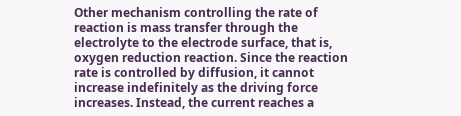Other mechanism controlling the rate of reaction is mass transfer through the electrolyte to the electrode surface, that is, oxygen reduction reaction. Since the reaction rate is controlled by diffusion, it cannot increase indefinitely as the driving force increases. Instead, the current reaches a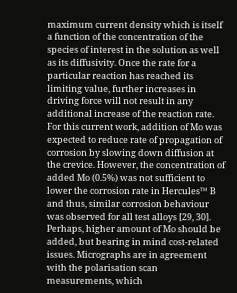maximum current density which is itself a function of the concentration of the species of interest in the solution as well as its diffusivity. Once the rate for a particular reaction has reached its limiting value, further increases in driving force will not result in any additional increase of the reaction rate. For this current work, addition of Mo was expected to reduce rate of propagation of corrosion by slowing down diffusion at the crevice. However, the concentration of added Mo (0.5%) was not sufficient to lower the corrosion rate in Hercules™ B and thus, similar corrosion behaviour was observed for all test alloys [29, 30]. Perhaps, higher amount of Mo should be added, but bearing in mind cost-related issues. Micrographs are in agreement with the polarisation scan measurements, which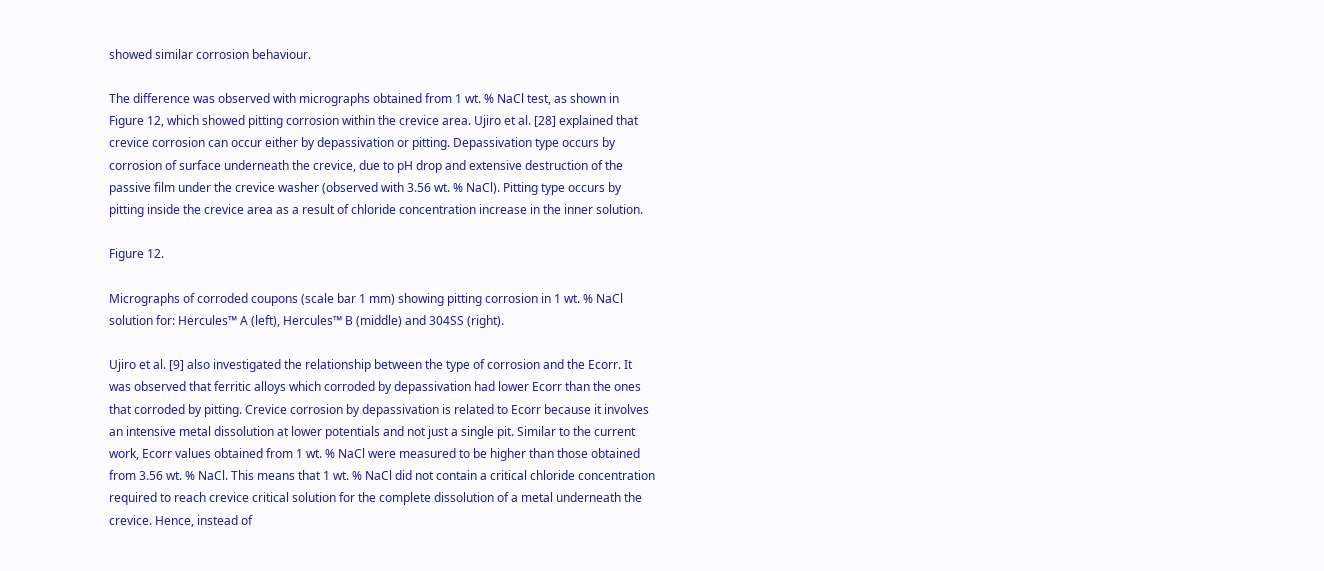showed similar corrosion behaviour.

The difference was observed with micrographs obtained from 1 wt. % NaCl test, as shown in Figure 12, which showed pitting corrosion within the crevice area. Ujiro et al. [28] explained that crevice corrosion can occur either by depassivation or pitting. Depassivation type occurs by corrosion of surface underneath the crevice, due to pH drop and extensive destruction of the passive film under the crevice washer (observed with 3.56 wt. % NaCl). Pitting type occurs by pitting inside the crevice area as a result of chloride concentration increase in the inner solution.

Figure 12.

Micrographs of corroded coupons (scale bar 1 mm) showing pitting corrosion in 1 wt. % NaCl solution for: Hercules™ A (left), Hercules™ B (middle) and 304SS (right).

Ujiro et al. [9] also investigated the relationship between the type of corrosion and the Ecorr. It was observed that ferritic alloys which corroded by depassivation had lower Ecorr than the ones that corroded by pitting. Crevice corrosion by depassivation is related to Ecorr because it involves an intensive metal dissolution at lower potentials and not just a single pit. Similar to the current work, Ecorr values obtained from 1 wt. % NaCl were measured to be higher than those obtained from 3.56 wt. % NaCl. This means that 1 wt. % NaCl did not contain a critical chloride concentration required to reach crevice critical solution for the complete dissolution of a metal underneath the crevice. Hence, instead of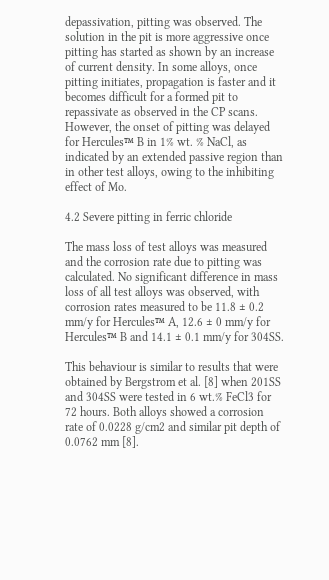depassivation, pitting was observed. The solution in the pit is more aggressive once pitting has started as shown by an increase of current density. In some alloys, once pitting initiates, propagation is faster and it becomes difficult for a formed pit to repassivate as observed in the CP scans. However, the onset of pitting was delayed for Hercules™ B in 1% wt. % NaCl, as indicated by an extended passive region than in other test alloys, owing to the inhibiting effect of Mo.

4.2 Severe pitting in ferric chloride

The mass loss of test alloys was measured and the corrosion rate due to pitting was calculated. No significant difference in mass loss of all test alloys was observed, with corrosion rates measured to be 11.8 ± 0.2 mm/y for Hercules™ A, 12.6 ± 0 mm/y for Hercules™ B and 14.1 ± 0.1 mm/y for 304SS.

This behaviour is similar to results that were obtained by Bergstrom et al. [8] when 201SS and 304SS were tested in 6 wt.% FeCl3 for 72 hours. Both alloys showed a corrosion rate of 0.0228 g/cm2 and similar pit depth of 0.0762 mm [8].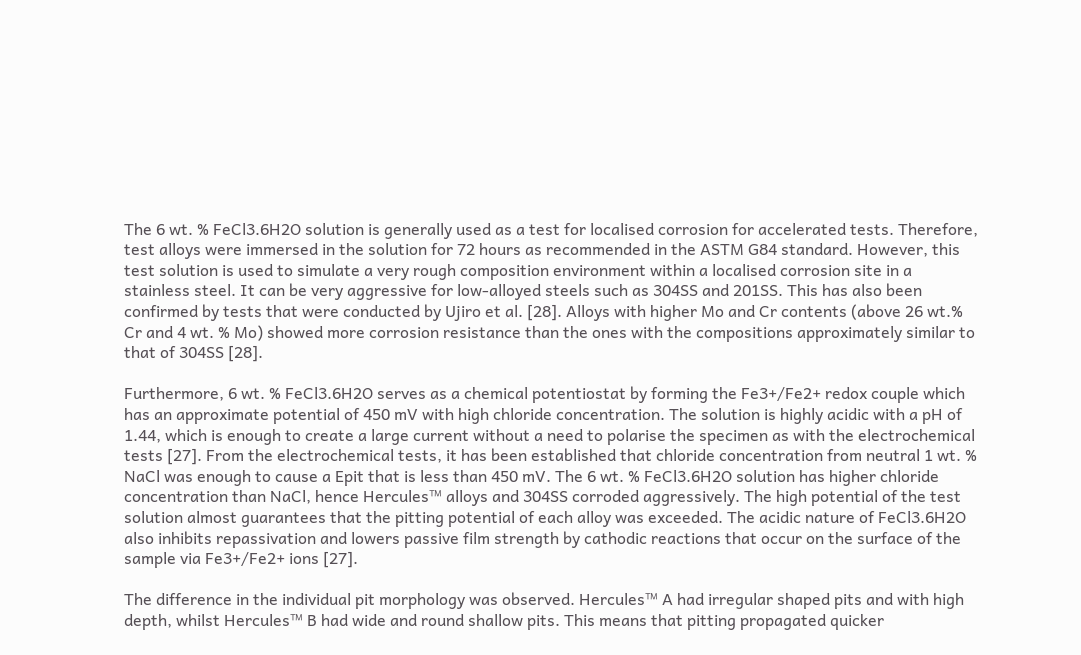The 6 wt. % FeCl3.6H2O solution is generally used as a test for localised corrosion for accelerated tests. Therefore, test alloys were immersed in the solution for 72 hours as recommended in the ASTM G84 standard. However, this test solution is used to simulate a very rough composition environment within a localised corrosion site in a stainless steel. It can be very aggressive for low-alloyed steels such as 304SS and 201SS. This has also been confirmed by tests that were conducted by Ujiro et al. [28]. Alloys with higher Mo and Cr contents (above 26 wt.% Cr and 4 wt. % Mo) showed more corrosion resistance than the ones with the compositions approximately similar to that of 304SS [28].

Furthermore, 6 wt. % FeCl3.6H2O serves as a chemical potentiostat by forming the Fe3+/Fe2+ redox couple which has an approximate potential of 450 mV with high chloride concentration. The solution is highly acidic with a pH of 1.44, which is enough to create a large current without a need to polarise the specimen as with the electrochemical tests [27]. From the electrochemical tests, it has been established that chloride concentration from neutral 1 wt. % NaCl was enough to cause a Epit that is less than 450 mV. The 6 wt. % FeCl3.6H2O solution has higher chloride concentration than NaCl, hence Hercules™ alloys and 304SS corroded aggressively. The high potential of the test solution almost guarantees that the pitting potential of each alloy was exceeded. The acidic nature of FeCl3.6H2O also inhibits repassivation and lowers passive film strength by cathodic reactions that occur on the surface of the sample via Fe3+/Fe2+ ions [27].

The difference in the individual pit morphology was observed. Hercules™ A had irregular shaped pits and with high depth, whilst Hercules™ B had wide and round shallow pits. This means that pitting propagated quicker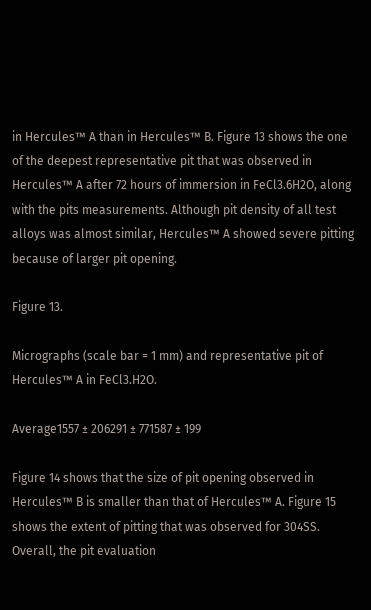in Hercules™ A than in Hercules™ B. Figure 13 shows the one of the deepest representative pit that was observed in Hercules™ A after 72 hours of immersion in FeCl3.6H2O, along with the pits measurements. Although pit density of all test alloys was almost similar, Hercules™ A showed severe pitting because of larger pit opening.

Figure 13.

Micrographs (scale bar = 1 mm) and representative pit of Hercules™ A in FeCl3.H2O.

Average1557 ± 206291 ± 771587 ± 199

Figure 14 shows that the size of pit opening observed in Hercules™ B is smaller than that of Hercules™ A. Figure 15 shows the extent of pitting that was observed for 304SS. Overall, the pit evaluation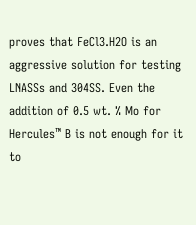proves that FeCl3.H2O is an aggressive solution for testing LNASSs and 304SS. Even the addition of 0.5 wt. % Mo for Hercules™ B is not enough for it to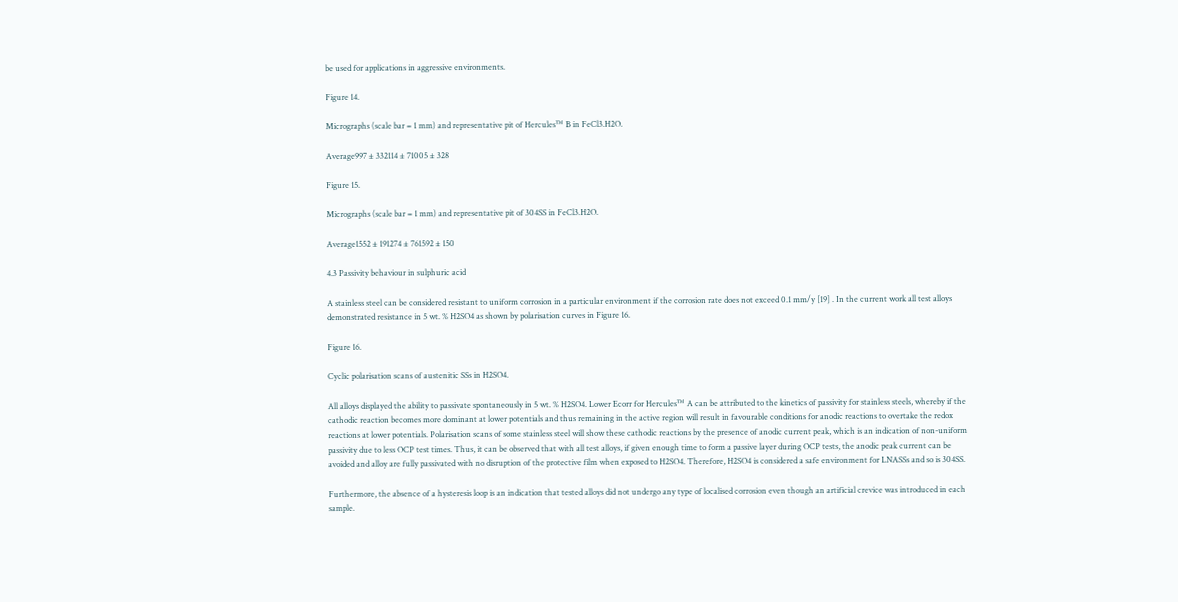be used for applications in aggressive environments.

Figure 14.

Micrographs (scale bar = 1 mm) and representative pit of Hercules™ B in FeCl3.H2O.

Average997 ± 332114 ± 71005 ± 328

Figure 15.

Micrographs (scale bar = 1 mm) and representative pit of 304SS in FeCl3.H2O.

Average1552 ± 191274 ± 761592 ± 150

4.3 Passivity behaviour in sulphuric acid

A stainless steel can be considered resistant to uniform corrosion in a particular environment if the corrosion rate does not exceed 0.1 mm/y [19] . In the current work all test alloys demonstrated resistance in 5 wt. % H2SO4 as shown by polarisation curves in Figure 16.

Figure 16.

Cyclic polarisation scans of austenitic SSs in H2SO4.

All alloys displayed the ability to passivate spontaneously in 5 wt. % H2SO4. Lower Ecorr for Hercules™ A can be attributed to the kinetics of passivity for stainless steels, whereby if the cathodic reaction becomes more dominant at lower potentials and thus remaining in the active region will result in favourable conditions for anodic reactions to overtake the redox reactions at lower potentials. Polarisation scans of some stainless steel will show these cathodic reactions by the presence of anodic current peak, which is an indication of non-uniform passivity due to less OCP test times. Thus, it can be observed that with all test alloys, if given enough time to form a passive layer during OCP tests, the anodic peak current can be avoided and alloy are fully passivated with no disruption of the protective film when exposed to H2SO4. Therefore, H2SO4 is considered a safe environment for LNASSs and so is 304SS.

Furthermore, the absence of a hysteresis loop is an indication that tested alloys did not undergo any type of localised corrosion even though an artificial crevice was introduced in each sample.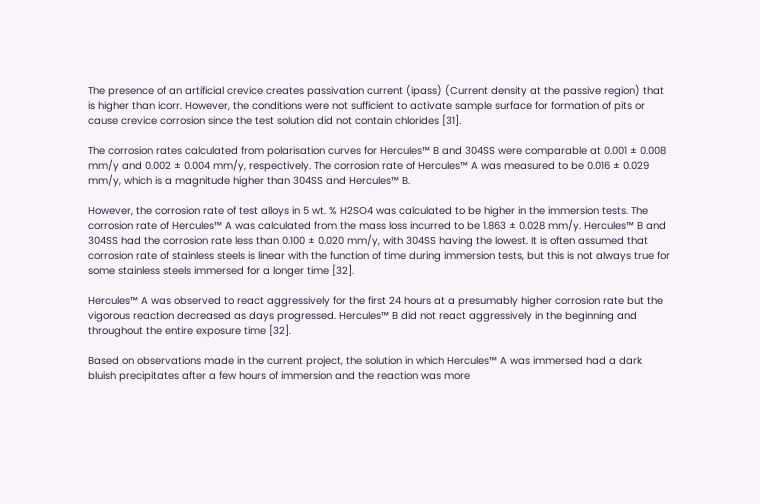The presence of an artificial crevice creates passivation current (ipass) (Current density at the passive region) that is higher than icorr. However, the conditions were not sufficient to activate sample surface for formation of pits or cause crevice corrosion since the test solution did not contain chlorides [31].

The corrosion rates calculated from polarisation curves for Hercules™ B and 304SS were comparable at 0.001 ± 0.008 mm/y and 0.002 ± 0.004 mm/y, respectively. The corrosion rate of Hercules™ A was measured to be 0.016 ± 0.029 mm/y, which is a magnitude higher than 304SS and Hercules™ B.

However, the corrosion rate of test alloys in 5 wt. % H2SO4 was calculated to be higher in the immersion tests. The corrosion rate of Hercules™ A was calculated from the mass loss incurred to be 1.863 ± 0.028 mm/y. Hercules™ B and 304SS had the corrosion rate less than 0.100 ± 0.020 mm/y, with 304SS having the lowest. It is often assumed that corrosion rate of stainless steels is linear with the function of time during immersion tests, but this is not always true for some stainless steels immersed for a longer time [32].

Hercules™ A was observed to react aggressively for the first 24 hours at a presumably higher corrosion rate but the vigorous reaction decreased as days progressed. Hercules™ B did not react aggressively in the beginning and throughout the entire exposure time [32].

Based on observations made in the current project, the solution in which Hercules™ A was immersed had a dark bluish precipitates after a few hours of immersion and the reaction was more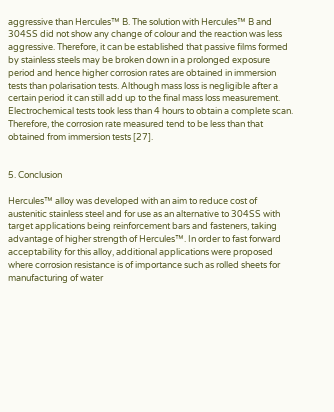aggressive than Hercules™ B. The solution with Hercules™ B and 304SS did not show any change of colour and the reaction was less aggressive. Therefore, it can be established that passive films formed by stainless steels may be broken down in a prolonged exposure period and hence higher corrosion rates are obtained in immersion tests than polarisation tests. Although mass loss is negligible after a certain period it can still add up to the final mass loss measurement. Electrochemical tests took less than 4 hours to obtain a complete scan. Therefore, the corrosion rate measured tend to be less than that obtained from immersion tests [27].


5. Conclusion

Hercules™ alloy was developed with an aim to reduce cost of austenitic stainless steel and for use as an alternative to 304SS with target applications being reinforcement bars and fasteners, taking advantage of higher strength of Hercules™. In order to fast forward acceptability for this alloy, additional applications were proposed where corrosion resistance is of importance such as rolled sheets for manufacturing of water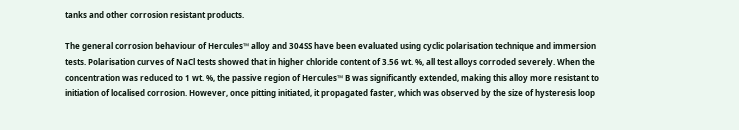tanks and other corrosion resistant products.

The general corrosion behaviour of Hercules™ alloy and 304SS have been evaluated using cyclic polarisation technique and immersion tests. Polarisation curves of NaCl tests showed that in higher chloride content of 3.56 wt. %, all test alloys corroded severely. When the concentration was reduced to 1 wt. %, the passive region of Hercules™ B was significantly extended, making this alloy more resistant to initiation of localised corrosion. However, once pitting initiated, it propagated faster, which was observed by the size of hysteresis loop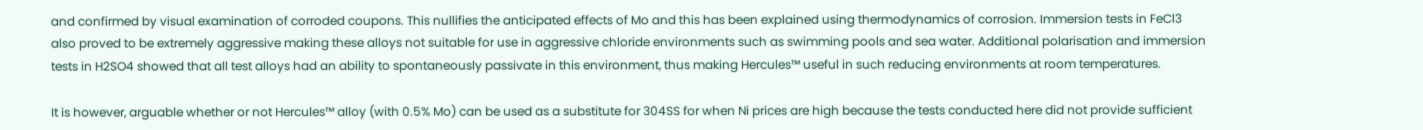and confirmed by visual examination of corroded coupons. This nullifies the anticipated effects of Mo and this has been explained using thermodynamics of corrosion. Immersion tests in FeCl3 also proved to be extremely aggressive making these alloys not suitable for use in aggressive chloride environments such as swimming pools and sea water. Additional polarisation and immersion tests in H2SO4 showed that all test alloys had an ability to spontaneously passivate in this environment, thus making Hercules™ useful in such reducing environments at room temperatures.

It is however, arguable whether or not Hercules™ alloy (with 0.5% Mo) can be used as a substitute for 304SS for when Ni prices are high because the tests conducted here did not provide sufficient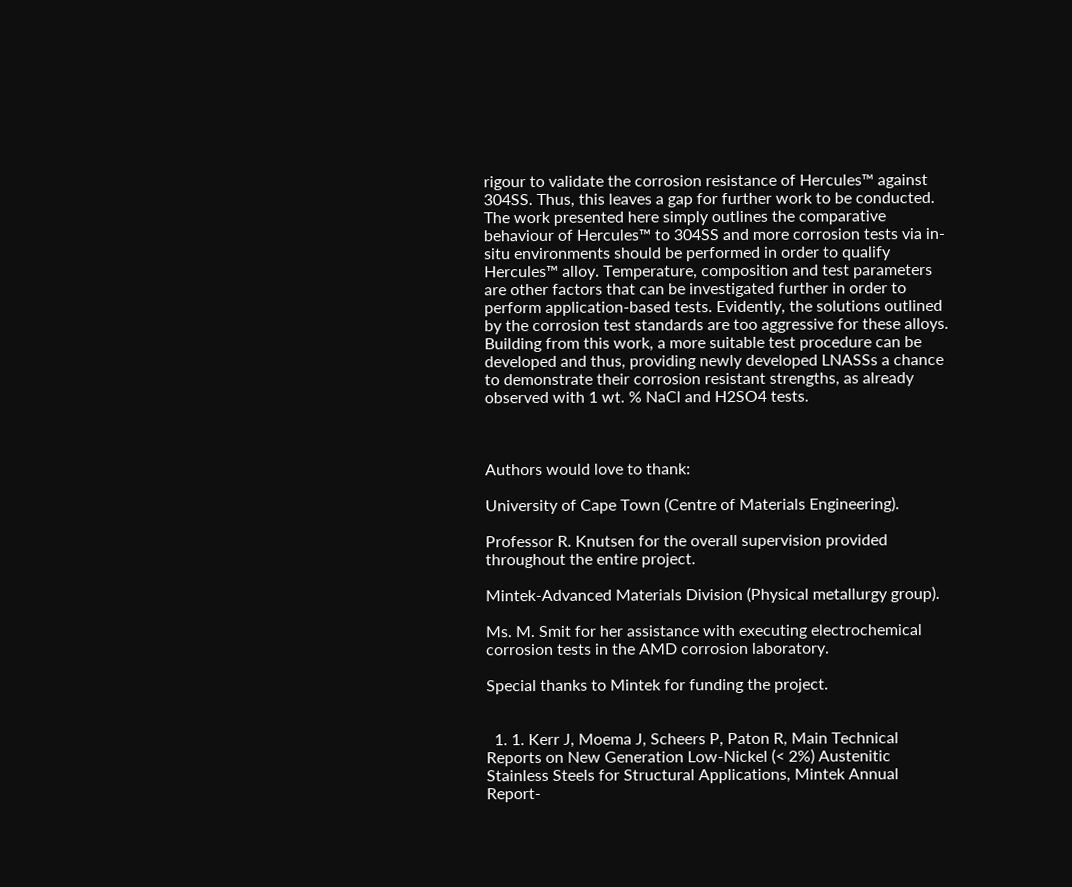rigour to validate the corrosion resistance of Hercules™ against 304SS. Thus, this leaves a gap for further work to be conducted. The work presented here simply outlines the comparative behaviour of Hercules™ to 304SS and more corrosion tests via in-situ environments should be performed in order to qualify Hercules™ alloy. Temperature, composition and test parameters are other factors that can be investigated further in order to perform application-based tests. Evidently, the solutions outlined by the corrosion test standards are too aggressive for these alloys. Building from this work, a more suitable test procedure can be developed and thus, providing newly developed LNASSs a chance to demonstrate their corrosion resistant strengths, as already observed with 1 wt. % NaCl and H2SO4 tests.



Authors would love to thank:

University of Cape Town (Centre of Materials Engineering).

Professor R. Knutsen for the overall supervision provided throughout the entire project.

Mintek-Advanced Materials Division (Physical metallurgy group).

Ms. M. Smit for her assistance with executing electrochemical corrosion tests in the AMD corrosion laboratory.

Special thanks to Mintek for funding the project.


  1. 1. Kerr J, Moema J, Scheers P, Paton R, Main Technical Reports on New Generation Low-Nickel (< 2%) Austenitic Stainless Steels for Structural Applications, Mintek Annual Report-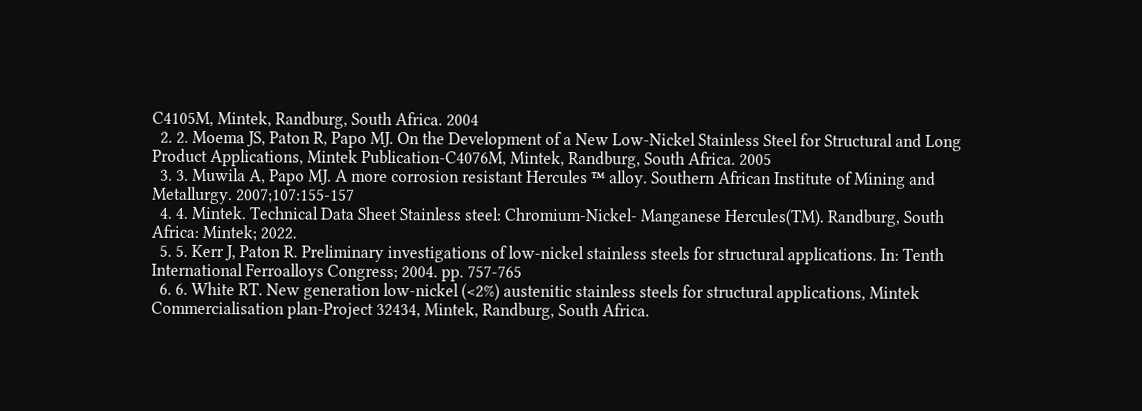C4105M, Mintek, Randburg, South Africa. 2004
  2. 2. Moema JS, Paton R, Papo MJ. On the Development of a New Low-Nickel Stainless Steel for Structural and Long Product Applications, Mintek Publication-C4076M, Mintek, Randburg, South Africa. 2005
  3. 3. Muwila A, Papo MJ. A more corrosion resistant Hercules ™ alloy. Southern African Institute of Mining and Metallurgy. 2007;107:155-157
  4. 4. Mintek. Technical Data Sheet Stainless steel: Chromium-Nickel- Manganese Hercules(TM). Randburg, South Africa: Mintek; 2022.
  5. 5. Kerr J, Paton R. Preliminary investigations of low-nickel stainless steels for structural applications. In: Tenth International Ferroalloys Congress; 2004. pp. 757-765
  6. 6. White RT. New generation low-nickel (<2%) austenitic stainless steels for structural applications, Mintek Commercialisation plan-Project 32434, Mintek, Randburg, South Africa.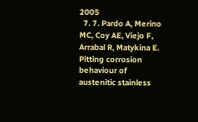2005
  7. 7. Pardo A, Merino MC, Coy AE, Viejo F, Arrabal R, Matykina E. Pitting corrosion behaviour of austenitic stainless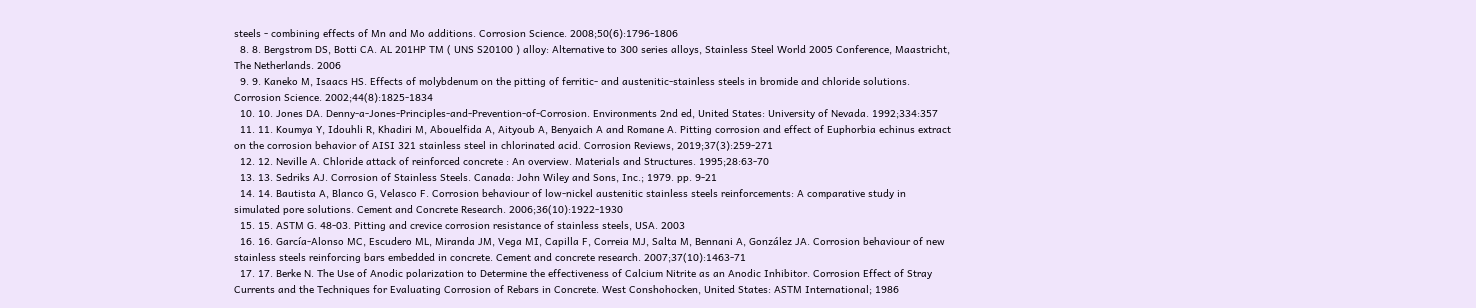steels - combining effects of Mn and Mo additions. Corrosion Science. 2008;50(6):1796-1806
  8. 8. Bergstrom DS, Botti CA. AL 201HP TM ( UNS S20100 ) alloy: Alternative to 300 series alloys, Stainless Steel World 2005 Conference, Maastricht, The Netherlands. 2006
  9. 9. Kaneko M, Isaacs HS. Effects of molybdenum on the pitting of ferritic- and austenitic-stainless steels in bromide and chloride solutions. Corrosion Science. 2002;44(8):1825-1834
  10. 10. Jones DA. Denny-a-Jones-Principles-and-Prevention-of-Corrosion. Environments 2nd ed, United States: University of Nevada. 1992;334:357
  11. 11. Koumya Y, Idouhli R, Khadiri M, Abouelfida A, Aityoub A, Benyaich A and Romane A. Pitting corrosion and effect of Euphorbia echinus extract on the corrosion behavior of AISI 321 stainless steel in chlorinated acid. Corrosion Reviews, 2019;37(3):259-271
  12. 12. Neville A. Chloride attack of reinforced concrete : An overview. Materials and Structures. 1995;28:63-70
  13. 13. Sedriks AJ. Corrosion of Stainless Steels. Canada: John Wiley and Sons, Inc.; 1979. pp. 9-21
  14. 14. Bautista A, Blanco G, Velasco F. Corrosion behaviour of low-nickel austenitic stainless steels reinforcements: A comparative study in simulated pore solutions. Cement and Concrete Research. 2006;36(10):1922-1930
  15. 15. ASTM G. 48-03. Pitting and crevice corrosion resistance of stainless steels, USA. 2003
  16. 16. García-Alonso MC, Escudero ML, Miranda JM, Vega MI, Capilla F, Correia MJ, Salta M, Bennani A, González JA. Corrosion behaviour of new stainless steels reinforcing bars embedded in concrete. Cement and concrete research. 2007;37(10):1463-71
  17. 17. Berke N. The Use of Anodic polarization to Determine the effectiveness of Calcium Nitrite as an Anodic Inhibitor. Corrosion Effect of Stray Currents and the Techniques for Evaluating Corrosion of Rebars in Concrete. West Conshohocken, United States: ASTM International; 1986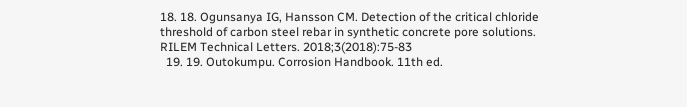18. 18. Ogunsanya IG, Hansson CM. Detection of the critical chloride threshold of carbon steel rebar in synthetic concrete pore solutions. RILEM Technical Letters. 2018;3(2018):75-83
  19. 19. Outokumpu. Corrosion Handbook. 11th ed.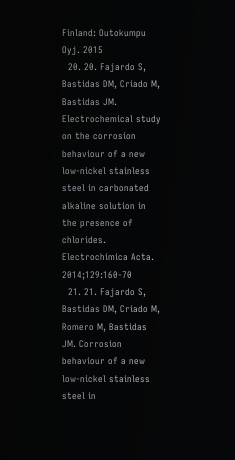Finland: Outokumpu Oyj. 2015
  20. 20. Fajardo S, Bastidas DM, Criado M, Bastidas JM. Electrochemical study on the corrosion behaviour of a new low-nickel stainless steel in carbonated alkaline solution in the presence of chlorides. Electrochimica Acta. 2014;129:160-70
  21. 21. Fajardo S, Bastidas DM, Criado M, Romero M, Bastidas JM. Corrosion behaviour of a new low-nickel stainless steel in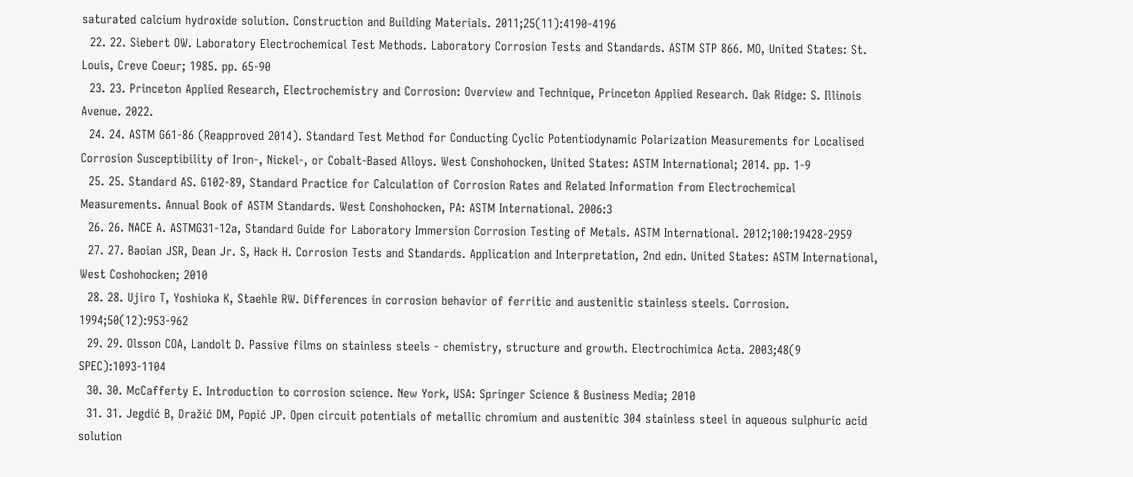saturated calcium hydroxide solution. Construction and Building Materials. 2011;25(11):4190-4196
  22. 22. Siebert OW. Laboratory Electrochemical Test Methods. Laboratory Corrosion Tests and Standards. ASTM STP 866. MO, United States: St. Louis, Creve Coeur; 1985. pp. 65-90
  23. 23. Princeton Applied Research, Electrochemistry and Corrosion: Overview and Technique, Princeton Applied Research. Oak Ridge: S. Illinois Avenue. 2022.
  24. 24. ASTM G61-86 (Reapproved 2014). Standard Test Method for Conducting Cyclic Potentiodynamic Polarization Measurements for Localised Corrosion Susceptibility of Iron-, Nickel-, or Cobalt-Based Alloys. West Conshohocken, United States: ASTM International; 2014. pp. 1-9
  25. 25. Standard AS. G102-89, Standard Practice for Calculation of Corrosion Rates and Related Information from Electrochemical Measurements. Annual Book of ASTM Standards. West Conshohocken, PA: ASTM International. 2006:3
  26. 26. NACE A. ASTMG31-12a, Standard Guide for Laboratory Immersion Corrosion Testing of Metals. ASTM International. 2012;100:19428-2959
  27. 27. Baoian JSR, Dean Jr. S, Hack H. Corrosion Tests and Standards. Application and Interpretation, 2nd edn. United States: ASTM International, West Coshohocken; 2010
  28. 28. Ujiro T, Yoshioka K, Staehle RW. Differences in corrosion behavior of ferritic and austenitic stainless steels. Corrosion. 1994;50(12):953-962
  29. 29. Olsson COA, Landolt D. Passive films on stainless steels - chemistry, structure and growth. Electrochimica Acta. 2003;48(9 SPEC):1093-1104
  30. 30. McCafferty E. Introduction to corrosion science. New York, USA: Springer Science & Business Media; 2010
  31. 31. Jegdić B, Dražić DM, Popić JP. Open circuit potentials of metallic chromium and austenitic 304 stainless steel in aqueous sulphuric acid solution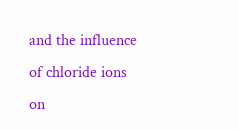and the influence of chloride ions on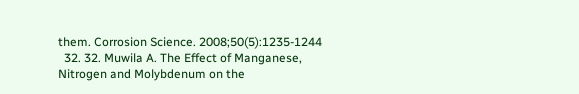them. Corrosion Science. 2008;50(5):1235-1244
  32. 32. Muwila A. The Effect of Manganese, Nitrogen and Molybdenum on the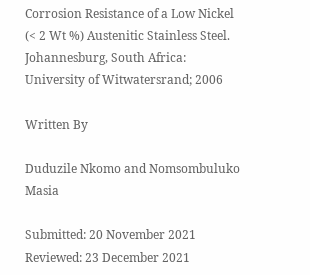Corrosion Resistance of a Low Nickel (< 2 Wt %) Austenitic Stainless Steel. Johannesburg, South Africa: University of Witwatersrand; 2006

Written By

Duduzile Nkomo and Nomsombuluko Masia

Submitted: 20 November 2021 Reviewed: 23 December 2021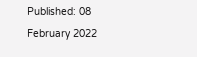Published: 08 February 2022